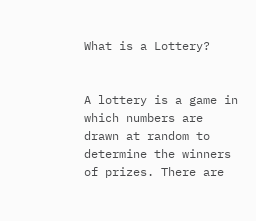What is a Lottery?


A lottery is a game in which numbers are drawn at random to determine the winners of prizes. There are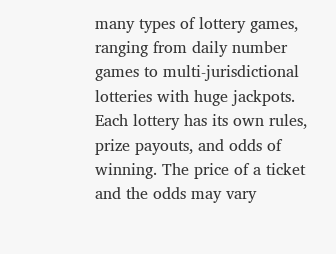many types of lottery games, ranging from daily number games to multi-jurisdictional lotteries with huge jackpots. Each lottery has its own rules, prize payouts, and odds of winning. The price of a ticket and the odds may vary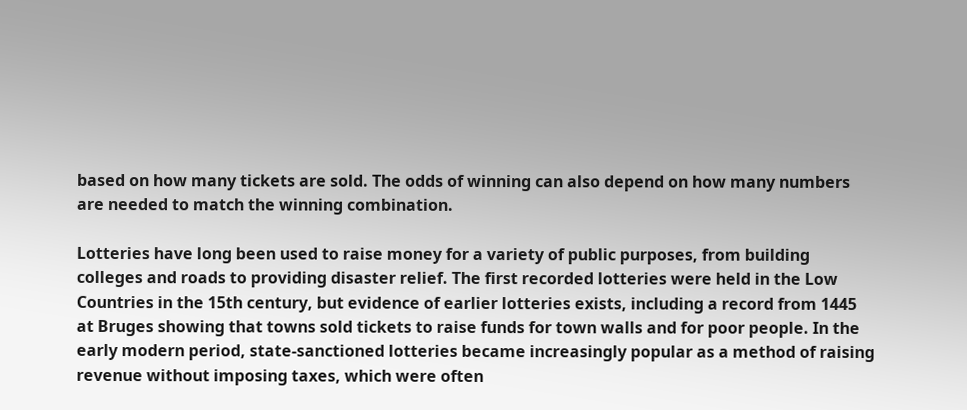based on how many tickets are sold. The odds of winning can also depend on how many numbers are needed to match the winning combination.

Lotteries have long been used to raise money for a variety of public purposes, from building colleges and roads to providing disaster relief. The first recorded lotteries were held in the Low Countries in the 15th century, but evidence of earlier lotteries exists, including a record from 1445 at Bruges showing that towns sold tickets to raise funds for town walls and for poor people. In the early modern period, state-sanctioned lotteries became increasingly popular as a method of raising revenue without imposing taxes, which were often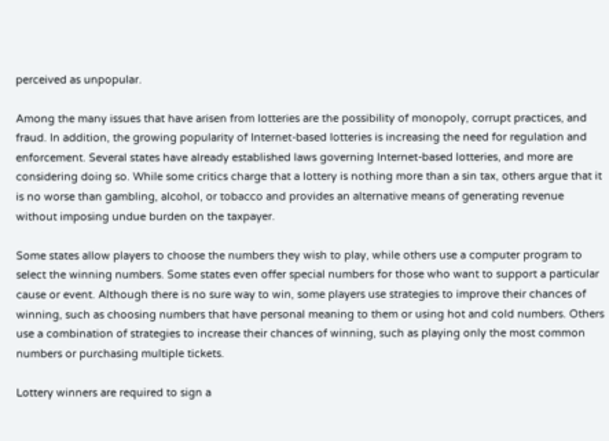perceived as unpopular.

Among the many issues that have arisen from lotteries are the possibility of monopoly, corrupt practices, and fraud. In addition, the growing popularity of Internet-based lotteries is increasing the need for regulation and enforcement. Several states have already established laws governing Internet-based lotteries, and more are considering doing so. While some critics charge that a lottery is nothing more than a sin tax, others argue that it is no worse than gambling, alcohol, or tobacco and provides an alternative means of generating revenue without imposing undue burden on the taxpayer.

Some states allow players to choose the numbers they wish to play, while others use a computer program to select the winning numbers. Some states even offer special numbers for those who want to support a particular cause or event. Although there is no sure way to win, some players use strategies to improve their chances of winning, such as choosing numbers that have personal meaning to them or using hot and cold numbers. Others use a combination of strategies to increase their chances of winning, such as playing only the most common numbers or purchasing multiple tickets.

Lottery winners are required to sign a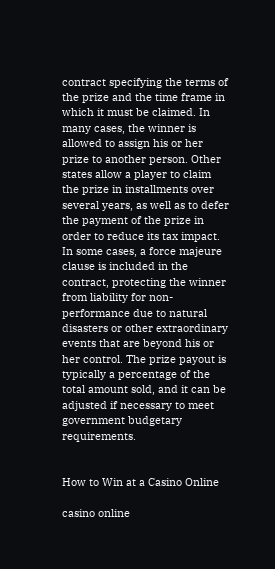contract specifying the terms of the prize and the time frame in which it must be claimed. In many cases, the winner is allowed to assign his or her prize to another person. Other states allow a player to claim the prize in installments over several years, as well as to defer the payment of the prize in order to reduce its tax impact. In some cases, a force majeure clause is included in the contract, protecting the winner from liability for non-performance due to natural disasters or other extraordinary events that are beyond his or her control. The prize payout is typically a percentage of the total amount sold, and it can be adjusted if necessary to meet government budgetary requirements.


How to Win at a Casino Online

casino online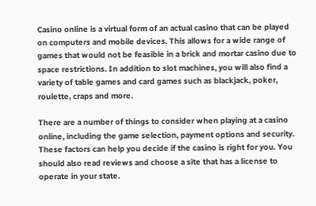Casino online is a virtual form of an actual casino that can be played on computers and mobile devices. This allows for a wide range of games that would not be feasible in a brick and mortar casino due to space restrictions. In addition to slot machines, you will also find a variety of table games and card games such as blackjack, poker, roulette, craps and more.

There are a number of things to consider when playing at a casino online, including the game selection, payment options and security. These factors can help you decide if the casino is right for you. You should also read reviews and choose a site that has a license to operate in your state.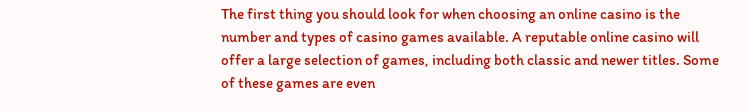The first thing you should look for when choosing an online casino is the number and types of casino games available. A reputable online casino will offer a large selection of games, including both classic and newer titles. Some of these games are even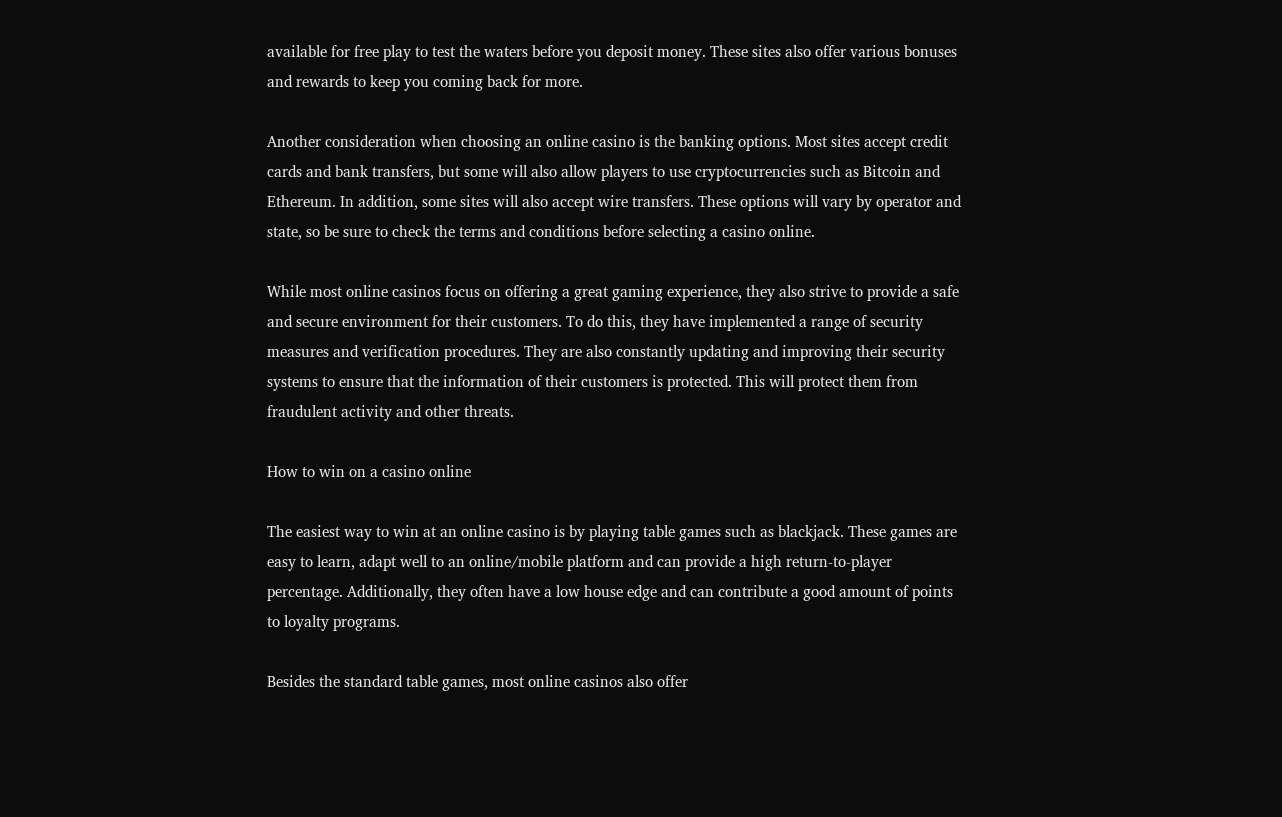available for free play to test the waters before you deposit money. These sites also offer various bonuses and rewards to keep you coming back for more.

Another consideration when choosing an online casino is the banking options. Most sites accept credit cards and bank transfers, but some will also allow players to use cryptocurrencies such as Bitcoin and Ethereum. In addition, some sites will also accept wire transfers. These options will vary by operator and state, so be sure to check the terms and conditions before selecting a casino online.

While most online casinos focus on offering a great gaming experience, they also strive to provide a safe and secure environment for their customers. To do this, they have implemented a range of security measures and verification procedures. They are also constantly updating and improving their security systems to ensure that the information of their customers is protected. This will protect them from fraudulent activity and other threats.

How to win on a casino online

The easiest way to win at an online casino is by playing table games such as blackjack. These games are easy to learn, adapt well to an online/mobile platform and can provide a high return-to-player percentage. Additionally, they often have a low house edge and can contribute a good amount of points to loyalty programs.

Besides the standard table games, most online casinos also offer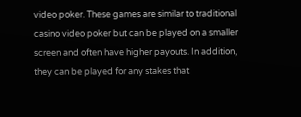video poker. These games are similar to traditional casino video poker but can be played on a smaller screen and often have higher payouts. In addition, they can be played for any stakes that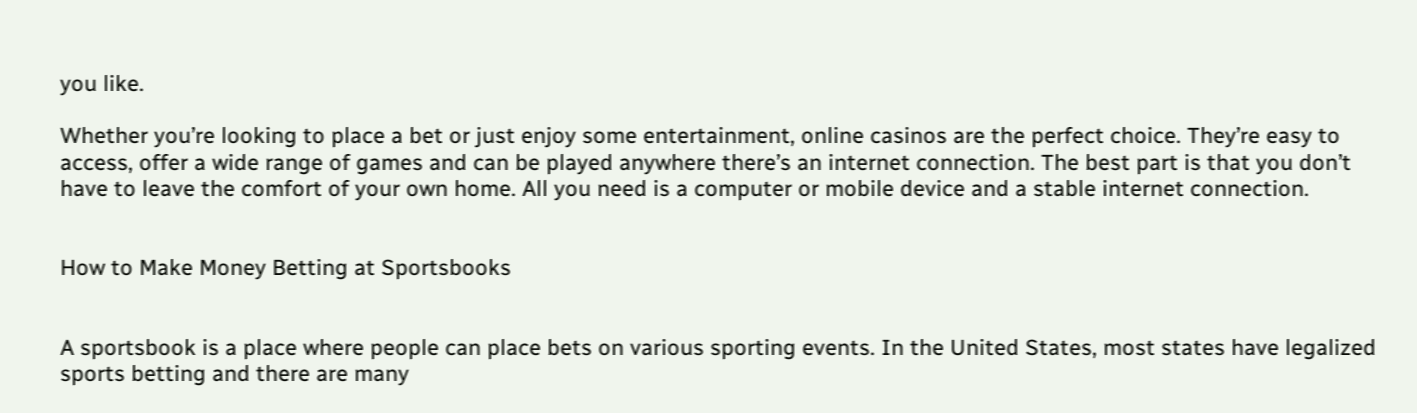you like.

Whether you’re looking to place a bet or just enjoy some entertainment, online casinos are the perfect choice. They’re easy to access, offer a wide range of games and can be played anywhere there’s an internet connection. The best part is that you don’t have to leave the comfort of your own home. All you need is a computer or mobile device and a stable internet connection.


How to Make Money Betting at Sportsbooks


A sportsbook is a place where people can place bets on various sporting events. In the United States, most states have legalized sports betting and there are many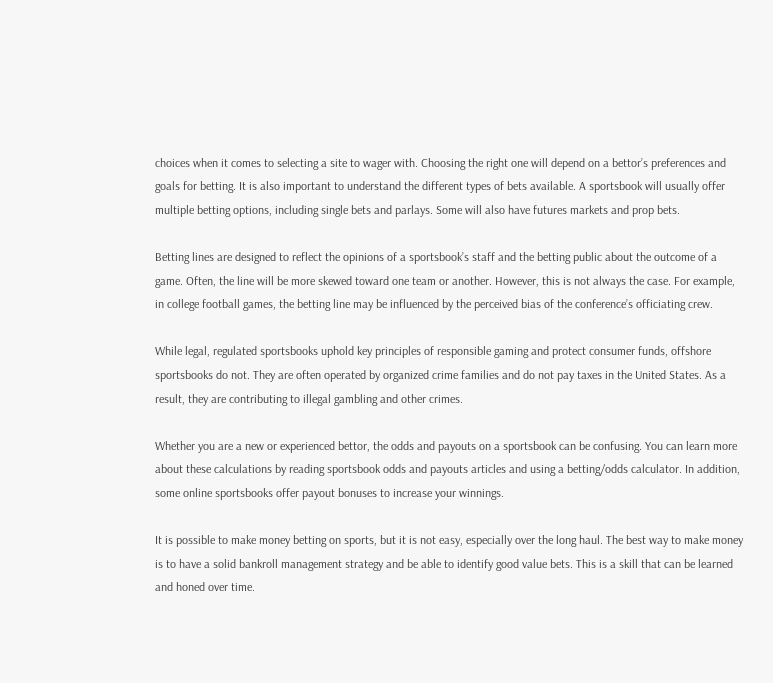choices when it comes to selecting a site to wager with. Choosing the right one will depend on a bettor’s preferences and goals for betting. It is also important to understand the different types of bets available. A sportsbook will usually offer multiple betting options, including single bets and parlays. Some will also have futures markets and prop bets.

Betting lines are designed to reflect the opinions of a sportsbook’s staff and the betting public about the outcome of a game. Often, the line will be more skewed toward one team or another. However, this is not always the case. For example, in college football games, the betting line may be influenced by the perceived bias of the conference’s officiating crew.

While legal, regulated sportsbooks uphold key principles of responsible gaming and protect consumer funds, offshore sportsbooks do not. They are often operated by organized crime families and do not pay taxes in the United States. As a result, they are contributing to illegal gambling and other crimes.

Whether you are a new or experienced bettor, the odds and payouts on a sportsbook can be confusing. You can learn more about these calculations by reading sportsbook odds and payouts articles and using a betting/odds calculator. In addition, some online sportsbooks offer payout bonuses to increase your winnings.

It is possible to make money betting on sports, but it is not easy, especially over the long haul. The best way to make money is to have a solid bankroll management strategy and be able to identify good value bets. This is a skill that can be learned and honed over time.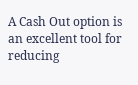A Cash Out option is an excellent tool for reducing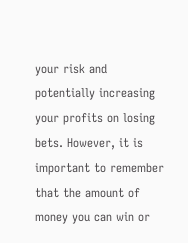your risk and potentially increasing your profits on losing bets. However, it is important to remember that the amount of money you can win or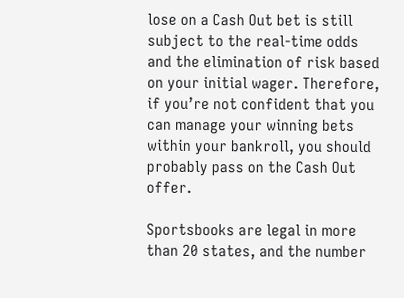lose on a Cash Out bet is still subject to the real-time odds and the elimination of risk based on your initial wager. Therefore, if you’re not confident that you can manage your winning bets within your bankroll, you should probably pass on the Cash Out offer.

Sportsbooks are legal in more than 20 states, and the number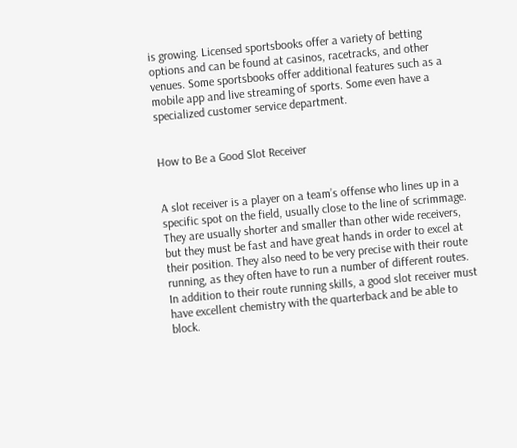is growing. Licensed sportsbooks offer a variety of betting options and can be found at casinos, racetracks, and other venues. Some sportsbooks offer additional features such as a mobile app and live streaming of sports. Some even have a specialized customer service department.


How to Be a Good Slot Receiver


A slot receiver is a player on a team’s offense who lines up in a specific spot on the field, usually close to the line of scrimmage. They are usually shorter and smaller than other wide receivers, but they must be fast and have great hands in order to excel at their position. They also need to be very precise with their route running, as they often have to run a number of different routes. In addition to their route running skills, a good slot receiver must have excellent chemistry with the quarterback and be able to block.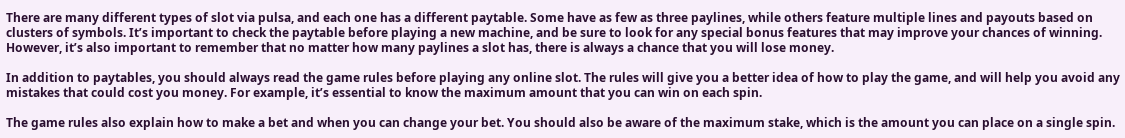There are many different types of slot via pulsa, and each one has a different paytable. Some have as few as three paylines, while others feature multiple lines and payouts based on clusters of symbols. It’s important to check the paytable before playing a new machine, and be sure to look for any special bonus features that may improve your chances of winning. However, it’s also important to remember that no matter how many paylines a slot has, there is always a chance that you will lose money.

In addition to paytables, you should always read the game rules before playing any online slot. The rules will give you a better idea of how to play the game, and will help you avoid any mistakes that could cost you money. For example, it’s essential to know the maximum amount that you can win on each spin.

The game rules also explain how to make a bet and when you can change your bet. You should also be aware of the maximum stake, which is the amount you can place on a single spin.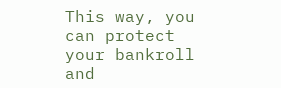This way, you can protect your bankroll and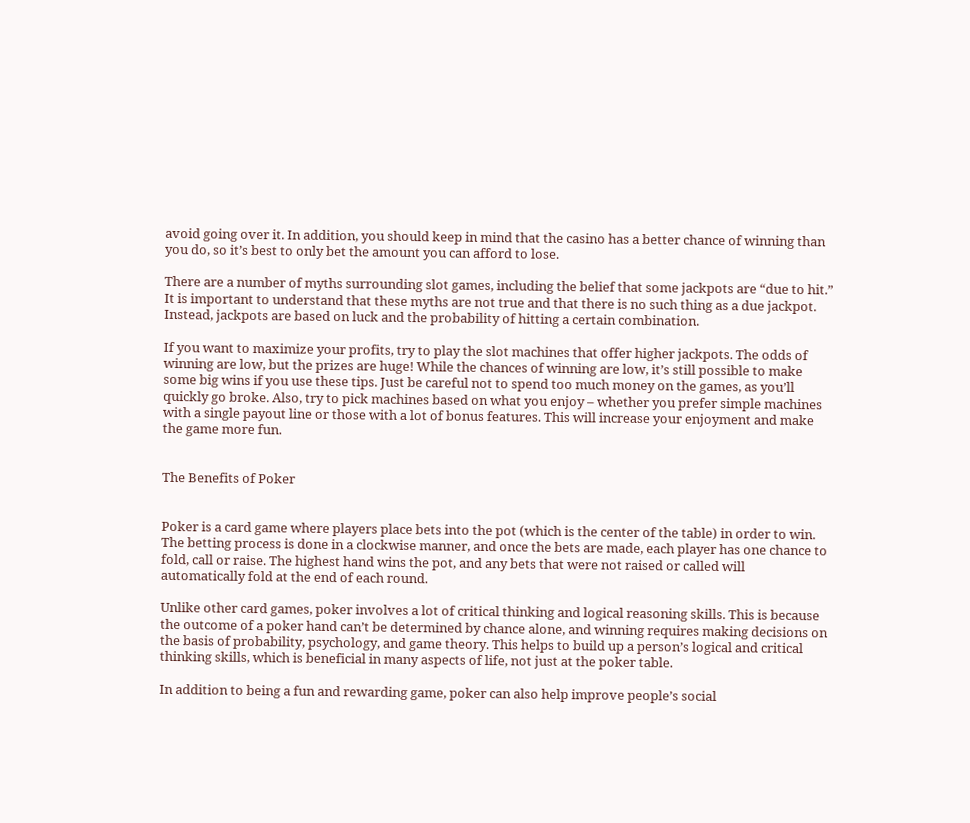avoid going over it. In addition, you should keep in mind that the casino has a better chance of winning than you do, so it’s best to only bet the amount you can afford to lose.

There are a number of myths surrounding slot games, including the belief that some jackpots are “due to hit.” It is important to understand that these myths are not true and that there is no such thing as a due jackpot. Instead, jackpots are based on luck and the probability of hitting a certain combination.

If you want to maximize your profits, try to play the slot machines that offer higher jackpots. The odds of winning are low, but the prizes are huge! While the chances of winning are low, it’s still possible to make some big wins if you use these tips. Just be careful not to spend too much money on the games, as you’ll quickly go broke. Also, try to pick machines based on what you enjoy – whether you prefer simple machines with a single payout line or those with a lot of bonus features. This will increase your enjoyment and make the game more fun.


The Benefits of Poker


Poker is a card game where players place bets into the pot (which is the center of the table) in order to win. The betting process is done in a clockwise manner, and once the bets are made, each player has one chance to fold, call or raise. The highest hand wins the pot, and any bets that were not raised or called will automatically fold at the end of each round.

Unlike other card games, poker involves a lot of critical thinking and logical reasoning skills. This is because the outcome of a poker hand can’t be determined by chance alone, and winning requires making decisions on the basis of probability, psychology, and game theory. This helps to build up a person’s logical and critical thinking skills, which is beneficial in many aspects of life, not just at the poker table.

In addition to being a fun and rewarding game, poker can also help improve people’s social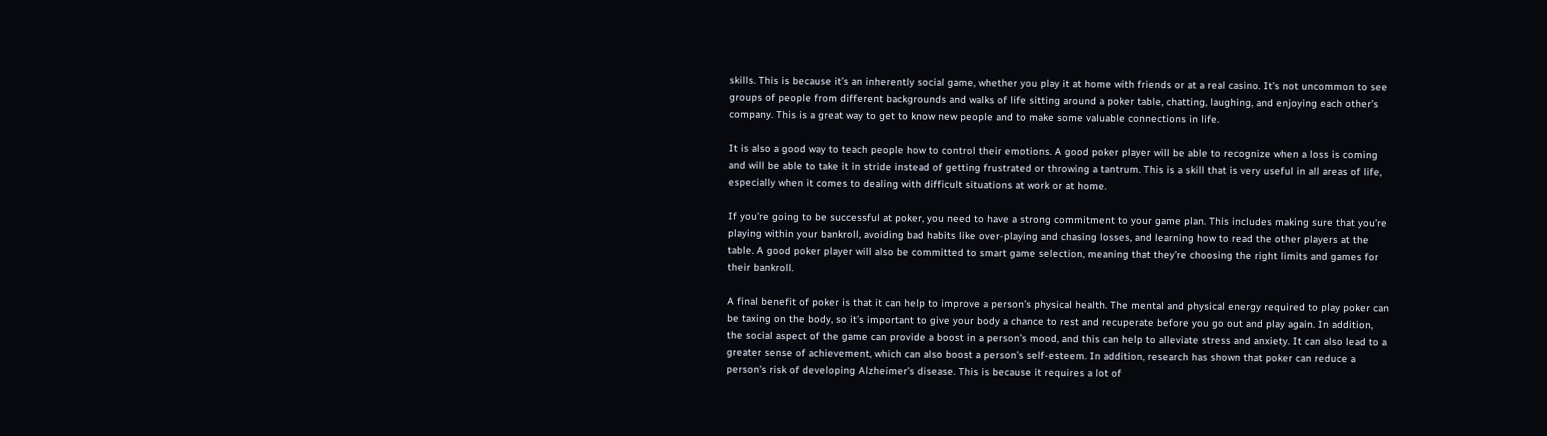skills. This is because it’s an inherently social game, whether you play it at home with friends or at a real casino. It’s not uncommon to see groups of people from different backgrounds and walks of life sitting around a poker table, chatting, laughing, and enjoying each other’s company. This is a great way to get to know new people and to make some valuable connections in life.

It is also a good way to teach people how to control their emotions. A good poker player will be able to recognize when a loss is coming and will be able to take it in stride instead of getting frustrated or throwing a tantrum. This is a skill that is very useful in all areas of life, especially when it comes to dealing with difficult situations at work or at home.

If you’re going to be successful at poker, you need to have a strong commitment to your game plan. This includes making sure that you’re playing within your bankroll, avoiding bad habits like over-playing and chasing losses, and learning how to read the other players at the table. A good poker player will also be committed to smart game selection, meaning that they’re choosing the right limits and games for their bankroll.

A final benefit of poker is that it can help to improve a person’s physical health. The mental and physical energy required to play poker can be taxing on the body, so it’s important to give your body a chance to rest and recuperate before you go out and play again. In addition, the social aspect of the game can provide a boost in a person’s mood, and this can help to alleviate stress and anxiety. It can also lead to a greater sense of achievement, which can also boost a person’s self-esteem. In addition, research has shown that poker can reduce a person’s risk of developing Alzheimer’s disease. This is because it requires a lot of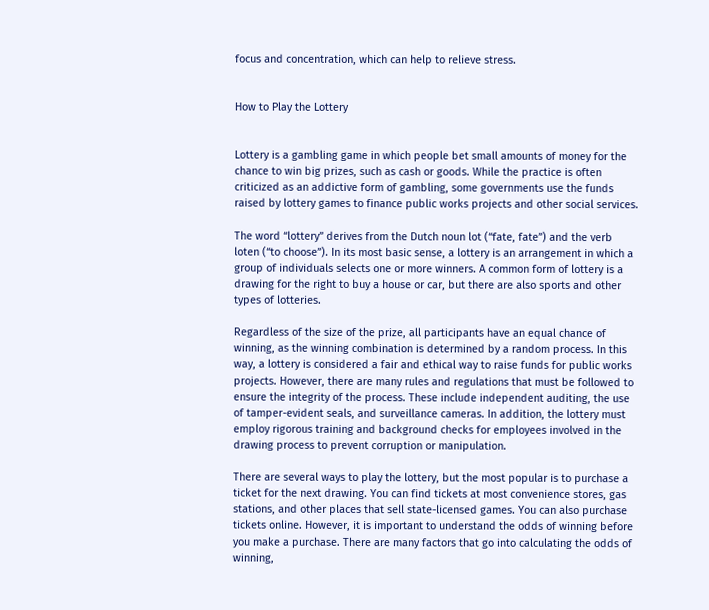focus and concentration, which can help to relieve stress.


How to Play the Lottery


Lottery is a gambling game in which people bet small amounts of money for the chance to win big prizes, such as cash or goods. While the practice is often criticized as an addictive form of gambling, some governments use the funds raised by lottery games to finance public works projects and other social services.

The word “lottery” derives from the Dutch noun lot (“fate, fate”) and the verb loten (“to choose”). In its most basic sense, a lottery is an arrangement in which a group of individuals selects one or more winners. A common form of lottery is a drawing for the right to buy a house or car, but there are also sports and other types of lotteries.

Regardless of the size of the prize, all participants have an equal chance of winning, as the winning combination is determined by a random process. In this way, a lottery is considered a fair and ethical way to raise funds for public works projects. However, there are many rules and regulations that must be followed to ensure the integrity of the process. These include independent auditing, the use of tamper-evident seals, and surveillance cameras. In addition, the lottery must employ rigorous training and background checks for employees involved in the drawing process to prevent corruption or manipulation.

There are several ways to play the lottery, but the most popular is to purchase a ticket for the next drawing. You can find tickets at most convenience stores, gas stations, and other places that sell state-licensed games. You can also purchase tickets online. However, it is important to understand the odds of winning before you make a purchase. There are many factors that go into calculating the odds of winning,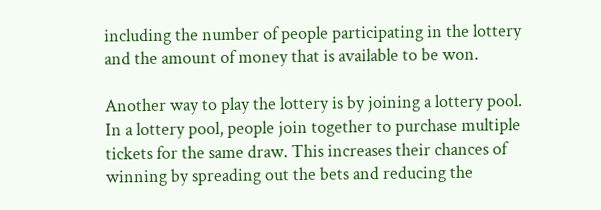including the number of people participating in the lottery and the amount of money that is available to be won.

Another way to play the lottery is by joining a lottery pool. In a lottery pool, people join together to purchase multiple tickets for the same draw. This increases their chances of winning by spreading out the bets and reducing the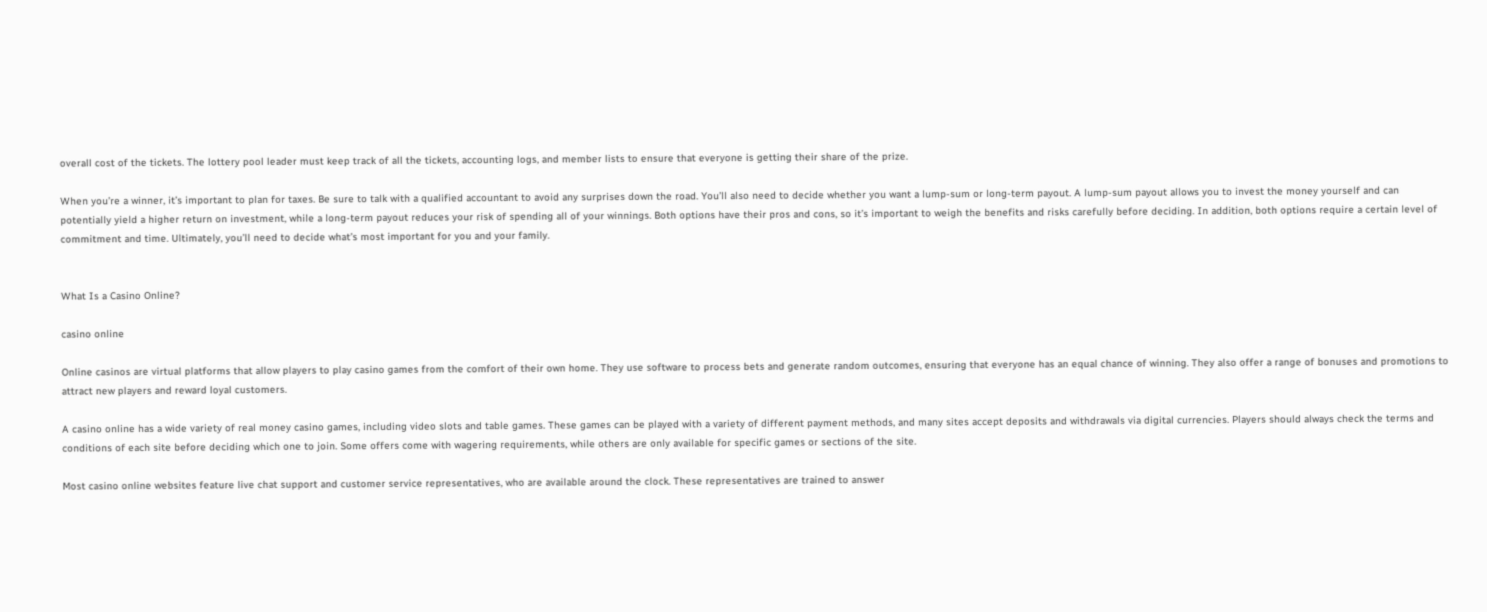overall cost of the tickets. The lottery pool leader must keep track of all the tickets, accounting logs, and member lists to ensure that everyone is getting their share of the prize.

When you’re a winner, it’s important to plan for taxes. Be sure to talk with a qualified accountant to avoid any surprises down the road. You’ll also need to decide whether you want a lump-sum or long-term payout. A lump-sum payout allows you to invest the money yourself and can potentially yield a higher return on investment, while a long-term payout reduces your risk of spending all of your winnings. Both options have their pros and cons, so it’s important to weigh the benefits and risks carefully before deciding. In addition, both options require a certain level of commitment and time. Ultimately, you’ll need to decide what’s most important for you and your family.


What Is a Casino Online?

casino online

Online casinos are virtual platforms that allow players to play casino games from the comfort of their own home. They use software to process bets and generate random outcomes, ensuring that everyone has an equal chance of winning. They also offer a range of bonuses and promotions to attract new players and reward loyal customers.

A casino online has a wide variety of real money casino games, including video slots and table games. These games can be played with a variety of different payment methods, and many sites accept deposits and withdrawals via digital currencies. Players should always check the terms and conditions of each site before deciding which one to join. Some offers come with wagering requirements, while others are only available for specific games or sections of the site.

Most casino online websites feature live chat support and customer service representatives, who are available around the clock. These representatives are trained to answer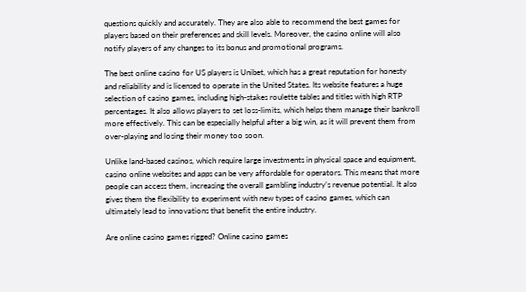questions quickly and accurately. They are also able to recommend the best games for players based on their preferences and skill levels. Moreover, the casino online will also notify players of any changes to its bonus and promotional programs.

The best online casino for US players is Unibet, which has a great reputation for honesty and reliability and is licensed to operate in the United States. Its website features a huge selection of casino games, including high-stakes roulette tables and titles with high RTP percentages. It also allows players to set loss-limits, which helps them manage their bankroll more effectively. This can be especially helpful after a big win, as it will prevent them from over-playing and losing their money too soon.

Unlike land-based casinos, which require large investments in physical space and equipment, casino online websites and apps can be very affordable for operators. This means that more people can access them, increasing the overall gambling industry’s revenue potential. It also gives them the flexibility to experiment with new types of casino games, which can ultimately lead to innovations that benefit the entire industry.

Are online casino games rigged? Online casino games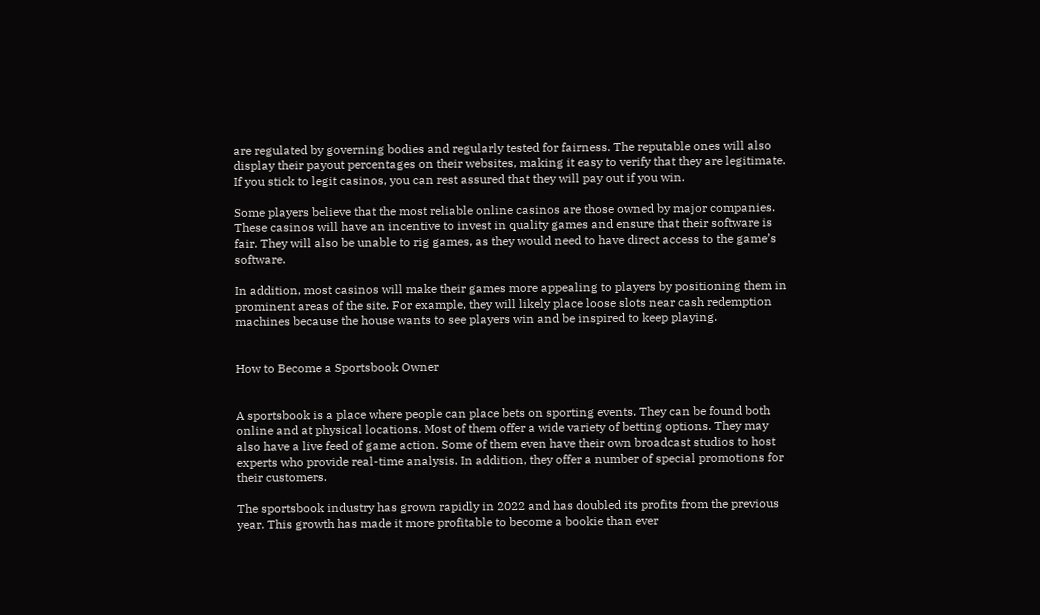are regulated by governing bodies and regularly tested for fairness. The reputable ones will also display their payout percentages on their websites, making it easy to verify that they are legitimate. If you stick to legit casinos, you can rest assured that they will pay out if you win.

Some players believe that the most reliable online casinos are those owned by major companies. These casinos will have an incentive to invest in quality games and ensure that their software is fair. They will also be unable to rig games, as they would need to have direct access to the game’s software.

In addition, most casinos will make their games more appealing to players by positioning them in prominent areas of the site. For example, they will likely place loose slots near cash redemption machines because the house wants to see players win and be inspired to keep playing.


How to Become a Sportsbook Owner


A sportsbook is a place where people can place bets on sporting events. They can be found both online and at physical locations. Most of them offer a wide variety of betting options. They may also have a live feed of game action. Some of them even have their own broadcast studios to host experts who provide real-time analysis. In addition, they offer a number of special promotions for their customers.

The sportsbook industry has grown rapidly in 2022 and has doubled its profits from the previous year. This growth has made it more profitable to become a bookie than ever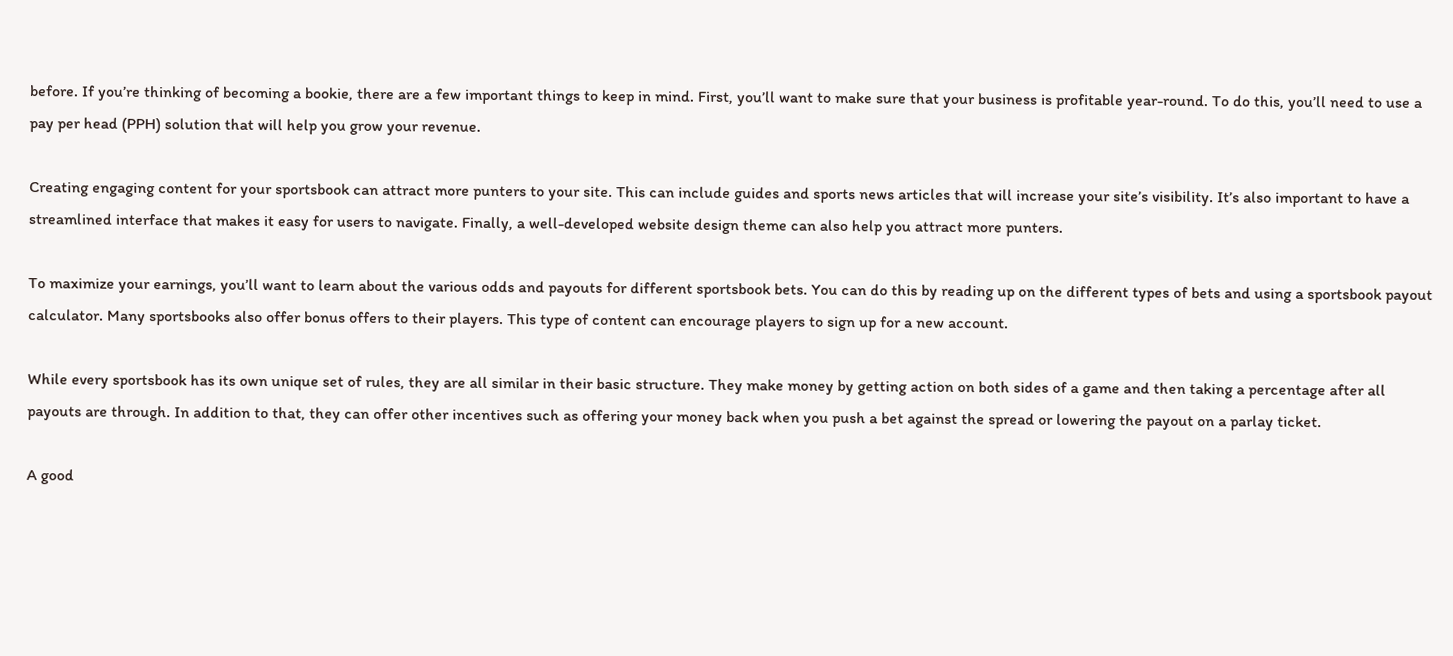before. If you’re thinking of becoming a bookie, there are a few important things to keep in mind. First, you’ll want to make sure that your business is profitable year-round. To do this, you’ll need to use a pay per head (PPH) solution that will help you grow your revenue.

Creating engaging content for your sportsbook can attract more punters to your site. This can include guides and sports news articles that will increase your site’s visibility. It’s also important to have a streamlined interface that makes it easy for users to navigate. Finally, a well-developed website design theme can also help you attract more punters.

To maximize your earnings, you’ll want to learn about the various odds and payouts for different sportsbook bets. You can do this by reading up on the different types of bets and using a sportsbook payout calculator. Many sportsbooks also offer bonus offers to their players. This type of content can encourage players to sign up for a new account.

While every sportsbook has its own unique set of rules, they are all similar in their basic structure. They make money by getting action on both sides of a game and then taking a percentage after all payouts are through. In addition to that, they can offer other incentives such as offering your money back when you push a bet against the spread or lowering the payout on a parlay ticket.

A good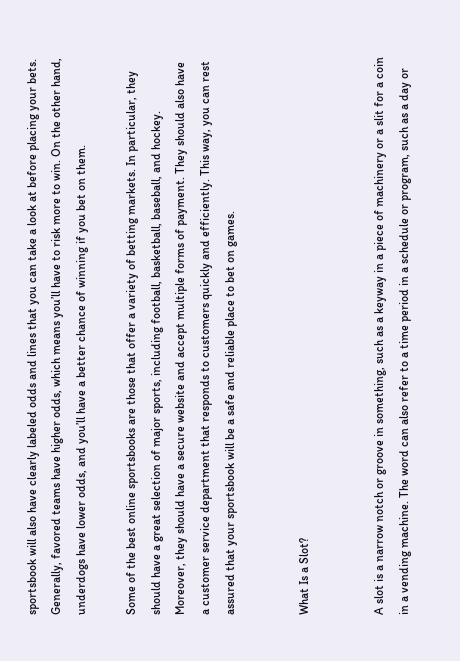sportsbook will also have clearly labeled odds and lines that you can take a look at before placing your bets. Generally, favored teams have higher odds, which means you’ll have to risk more to win. On the other hand, underdogs have lower odds, and you’ll have a better chance of winning if you bet on them.

Some of the best online sportsbooks are those that offer a variety of betting markets. In particular, they should have a great selection of major sports, including football, basketball, baseball, and hockey. Moreover, they should have a secure website and accept multiple forms of payment. They should also have a customer service department that responds to customers quickly and efficiently. This way, you can rest assured that your sportsbook will be a safe and reliable place to bet on games.


What Is a Slot?


A slot is a narrow notch or groove in something, such as a keyway in a piece of machinery or a slit for a coin in a vending machine. The word can also refer to a time period in a schedule or program, such as a day or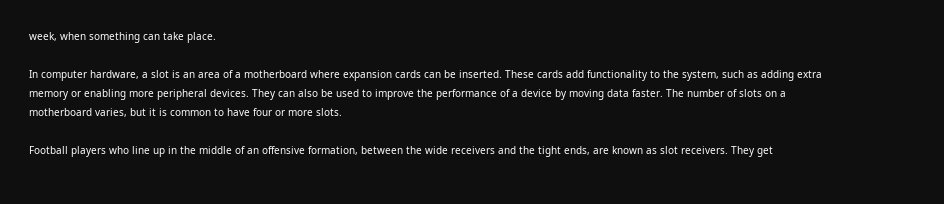week, when something can take place.

In computer hardware, a slot is an area of a motherboard where expansion cards can be inserted. These cards add functionality to the system, such as adding extra memory or enabling more peripheral devices. They can also be used to improve the performance of a device by moving data faster. The number of slots on a motherboard varies, but it is common to have four or more slots.

Football players who line up in the middle of an offensive formation, between the wide receivers and the tight ends, are known as slot receivers. They get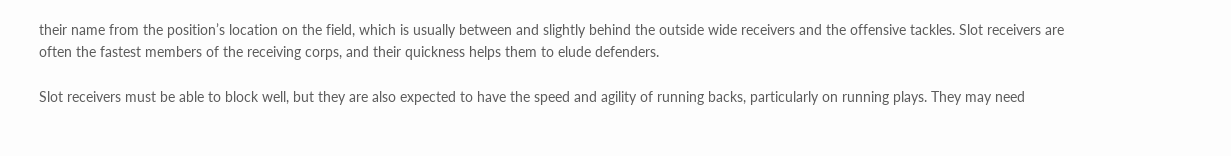their name from the position’s location on the field, which is usually between and slightly behind the outside wide receivers and the offensive tackles. Slot receivers are often the fastest members of the receiving corps, and their quickness helps them to elude defenders.

Slot receivers must be able to block well, but they are also expected to have the speed and agility of running backs, particularly on running plays. They may need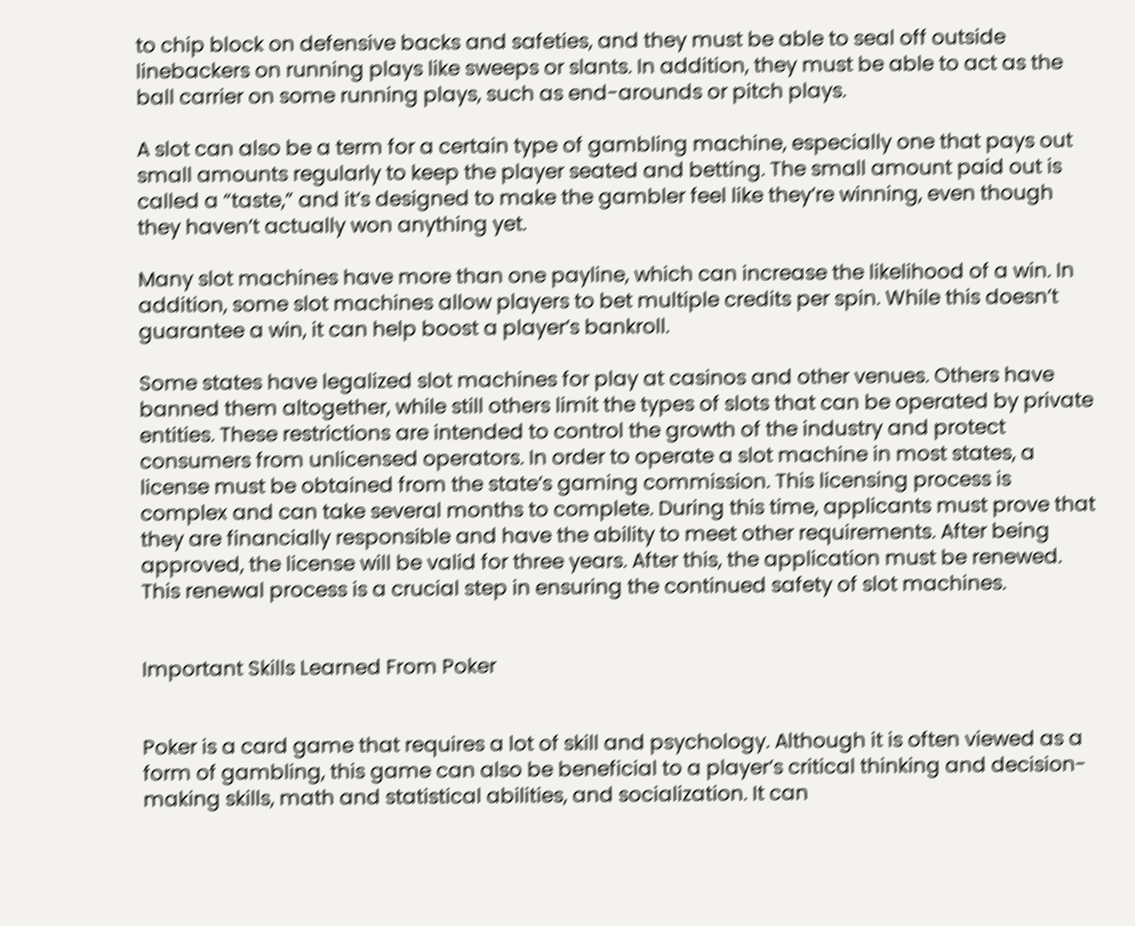to chip block on defensive backs and safeties, and they must be able to seal off outside linebackers on running plays like sweeps or slants. In addition, they must be able to act as the ball carrier on some running plays, such as end-arounds or pitch plays.

A slot can also be a term for a certain type of gambling machine, especially one that pays out small amounts regularly to keep the player seated and betting. The small amount paid out is called a “taste,” and it’s designed to make the gambler feel like they’re winning, even though they haven’t actually won anything yet.

Many slot machines have more than one payline, which can increase the likelihood of a win. In addition, some slot machines allow players to bet multiple credits per spin. While this doesn’t guarantee a win, it can help boost a player’s bankroll.

Some states have legalized slot machines for play at casinos and other venues. Others have banned them altogether, while still others limit the types of slots that can be operated by private entities. These restrictions are intended to control the growth of the industry and protect consumers from unlicensed operators. In order to operate a slot machine in most states, a license must be obtained from the state’s gaming commission. This licensing process is complex and can take several months to complete. During this time, applicants must prove that they are financially responsible and have the ability to meet other requirements. After being approved, the license will be valid for three years. After this, the application must be renewed. This renewal process is a crucial step in ensuring the continued safety of slot machines.


Important Skills Learned From Poker


Poker is a card game that requires a lot of skill and psychology. Although it is often viewed as a form of gambling, this game can also be beneficial to a player’s critical thinking and decision-making skills, math and statistical abilities, and socialization. It can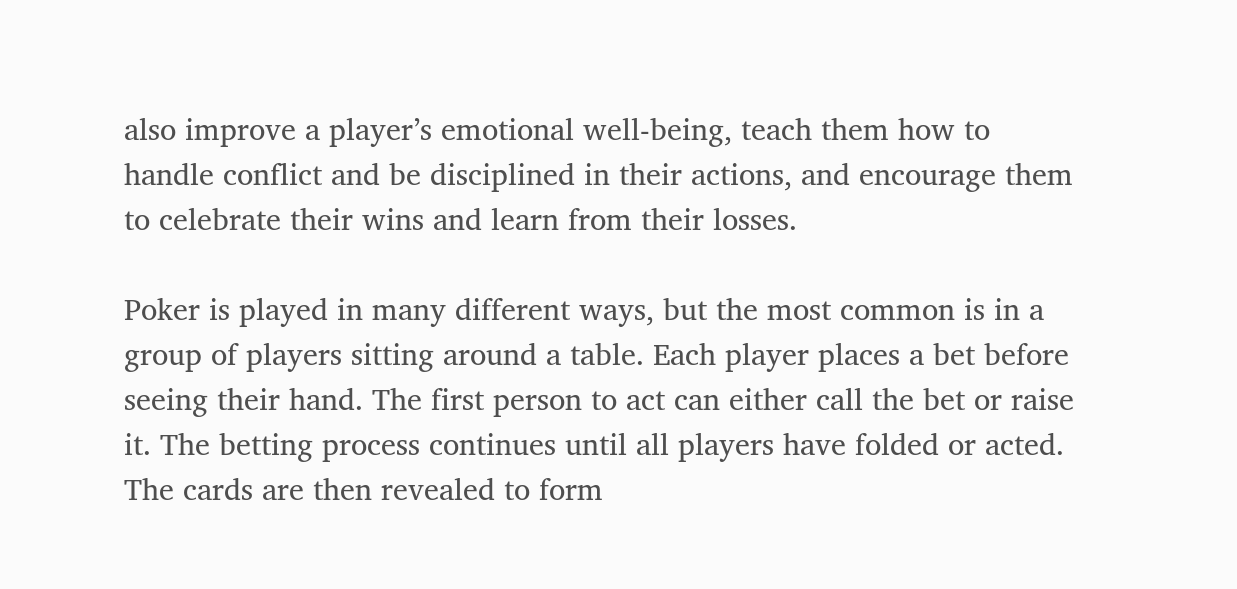also improve a player’s emotional well-being, teach them how to handle conflict and be disciplined in their actions, and encourage them to celebrate their wins and learn from their losses.

Poker is played in many different ways, but the most common is in a group of players sitting around a table. Each player places a bet before seeing their hand. The first person to act can either call the bet or raise it. The betting process continues until all players have folded or acted. The cards are then revealed to form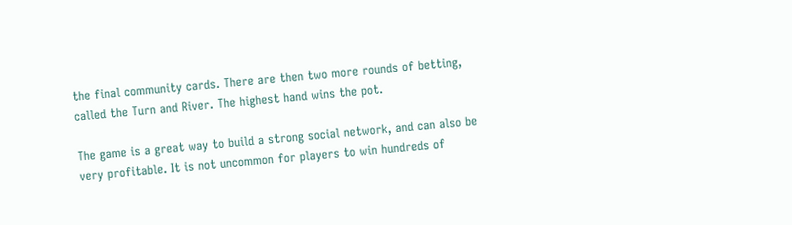the final community cards. There are then two more rounds of betting, called the Turn and River. The highest hand wins the pot.

The game is a great way to build a strong social network, and can also be very profitable. It is not uncommon for players to win hundreds of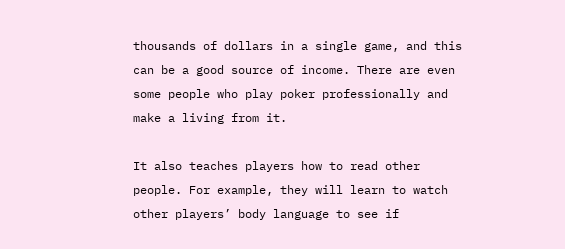thousands of dollars in a single game, and this can be a good source of income. There are even some people who play poker professionally and make a living from it.

It also teaches players how to read other people. For example, they will learn to watch other players’ body language to see if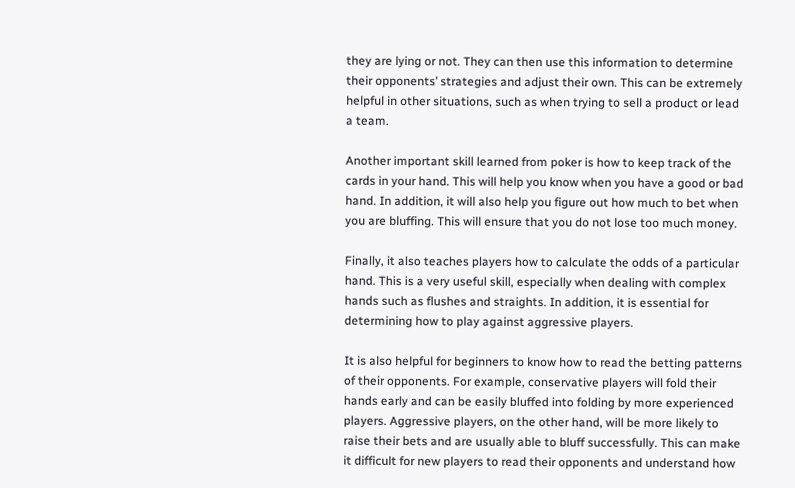they are lying or not. They can then use this information to determine their opponents’ strategies and adjust their own. This can be extremely helpful in other situations, such as when trying to sell a product or lead a team.

Another important skill learned from poker is how to keep track of the cards in your hand. This will help you know when you have a good or bad hand. In addition, it will also help you figure out how much to bet when you are bluffing. This will ensure that you do not lose too much money.

Finally, it also teaches players how to calculate the odds of a particular hand. This is a very useful skill, especially when dealing with complex hands such as flushes and straights. In addition, it is essential for determining how to play against aggressive players.

It is also helpful for beginners to know how to read the betting patterns of their opponents. For example, conservative players will fold their hands early and can be easily bluffed into folding by more experienced players. Aggressive players, on the other hand, will be more likely to raise their bets and are usually able to bluff successfully. This can make it difficult for new players to read their opponents and understand how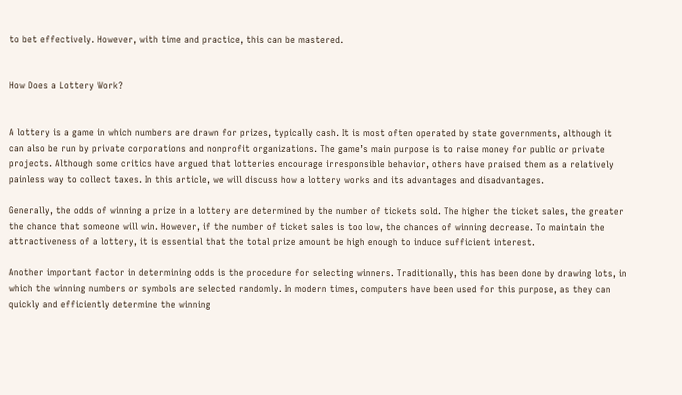to bet effectively. However, with time and practice, this can be mastered.


How Does a Lottery Work?


A lottery is a game in which numbers are drawn for prizes, typically cash. It is most often operated by state governments, although it can also be run by private corporations and nonprofit organizations. The game’s main purpose is to raise money for public or private projects. Although some critics have argued that lotteries encourage irresponsible behavior, others have praised them as a relatively painless way to collect taxes. In this article, we will discuss how a lottery works and its advantages and disadvantages.

Generally, the odds of winning a prize in a lottery are determined by the number of tickets sold. The higher the ticket sales, the greater the chance that someone will win. However, if the number of ticket sales is too low, the chances of winning decrease. To maintain the attractiveness of a lottery, it is essential that the total prize amount be high enough to induce sufficient interest.

Another important factor in determining odds is the procedure for selecting winners. Traditionally, this has been done by drawing lots, in which the winning numbers or symbols are selected randomly. In modern times, computers have been used for this purpose, as they can quickly and efficiently determine the winning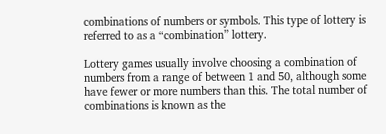combinations of numbers or symbols. This type of lottery is referred to as a “combination” lottery.

Lottery games usually involve choosing a combination of numbers from a range of between 1 and 50, although some have fewer or more numbers than this. The total number of combinations is known as the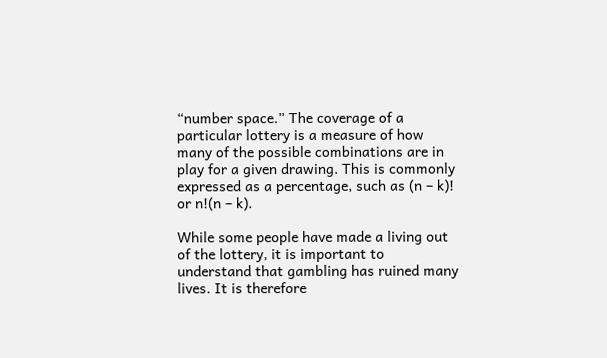“number space.” The coverage of a particular lottery is a measure of how many of the possible combinations are in play for a given drawing. This is commonly expressed as a percentage, such as (n – k)! or n!(n – k).

While some people have made a living out of the lottery, it is important to understand that gambling has ruined many lives. It is therefore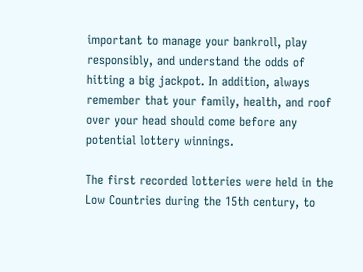important to manage your bankroll, play responsibly, and understand the odds of hitting a big jackpot. In addition, always remember that your family, health, and roof over your head should come before any potential lottery winnings.

The first recorded lotteries were held in the Low Countries during the 15th century, to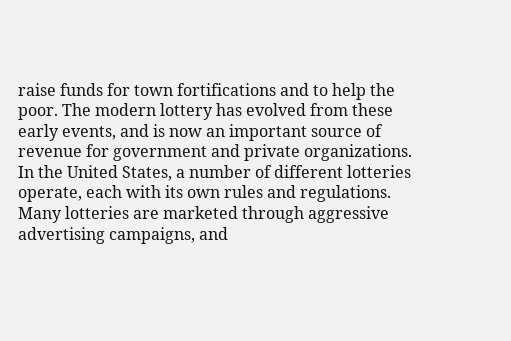raise funds for town fortifications and to help the poor. The modern lottery has evolved from these early events, and is now an important source of revenue for government and private organizations. In the United States, a number of different lotteries operate, each with its own rules and regulations. Many lotteries are marketed through aggressive advertising campaigns, and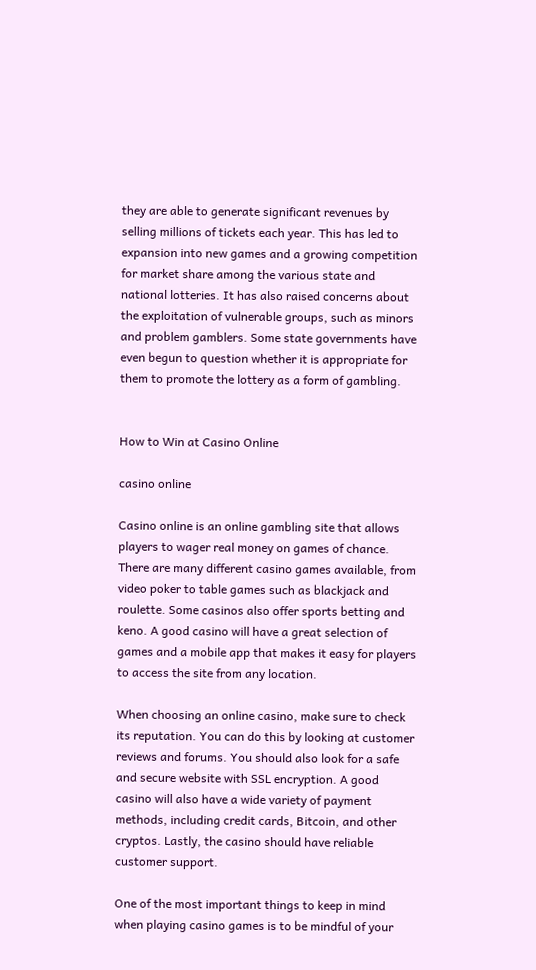they are able to generate significant revenues by selling millions of tickets each year. This has led to expansion into new games and a growing competition for market share among the various state and national lotteries. It has also raised concerns about the exploitation of vulnerable groups, such as minors and problem gamblers. Some state governments have even begun to question whether it is appropriate for them to promote the lottery as a form of gambling.


How to Win at Casino Online

casino online

Casino online is an online gambling site that allows players to wager real money on games of chance. There are many different casino games available, from video poker to table games such as blackjack and roulette. Some casinos also offer sports betting and keno. A good casino will have a great selection of games and a mobile app that makes it easy for players to access the site from any location.

When choosing an online casino, make sure to check its reputation. You can do this by looking at customer reviews and forums. You should also look for a safe and secure website with SSL encryption. A good casino will also have a wide variety of payment methods, including credit cards, Bitcoin, and other cryptos. Lastly, the casino should have reliable customer support.

One of the most important things to keep in mind when playing casino games is to be mindful of your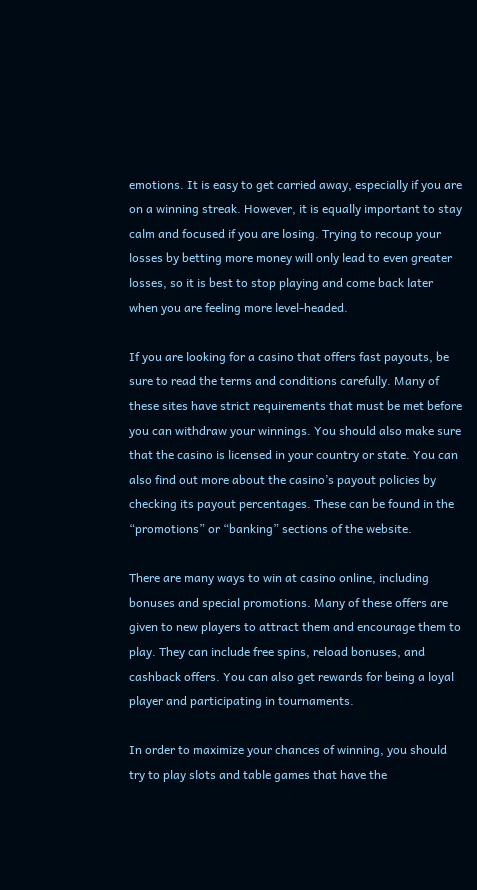emotions. It is easy to get carried away, especially if you are on a winning streak. However, it is equally important to stay calm and focused if you are losing. Trying to recoup your losses by betting more money will only lead to even greater losses, so it is best to stop playing and come back later when you are feeling more level-headed.

If you are looking for a casino that offers fast payouts, be sure to read the terms and conditions carefully. Many of these sites have strict requirements that must be met before you can withdraw your winnings. You should also make sure that the casino is licensed in your country or state. You can also find out more about the casino’s payout policies by checking its payout percentages. These can be found in the “promotions” or “banking” sections of the website.

There are many ways to win at casino online, including bonuses and special promotions. Many of these offers are given to new players to attract them and encourage them to play. They can include free spins, reload bonuses, and cashback offers. You can also get rewards for being a loyal player and participating in tournaments.

In order to maximize your chances of winning, you should try to play slots and table games that have the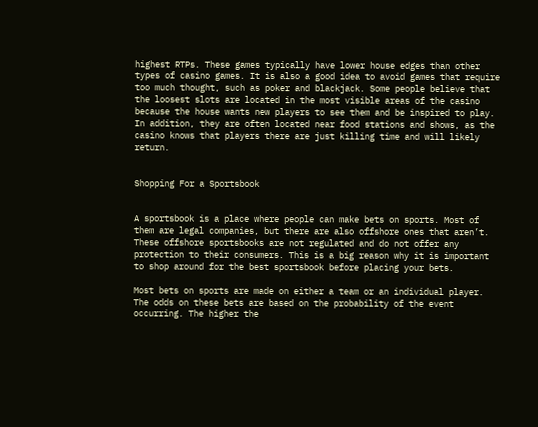highest RTPs. These games typically have lower house edges than other types of casino games. It is also a good idea to avoid games that require too much thought, such as poker and blackjack. Some people believe that the loosest slots are located in the most visible areas of the casino because the house wants new players to see them and be inspired to play. In addition, they are often located near food stations and shows, as the casino knows that players there are just killing time and will likely return.


Shopping For a Sportsbook


A sportsbook is a place where people can make bets on sports. Most of them are legal companies, but there are also offshore ones that aren’t. These offshore sportsbooks are not regulated and do not offer any protection to their consumers. This is a big reason why it is important to shop around for the best sportsbook before placing your bets.

Most bets on sports are made on either a team or an individual player. The odds on these bets are based on the probability of the event occurring. The higher the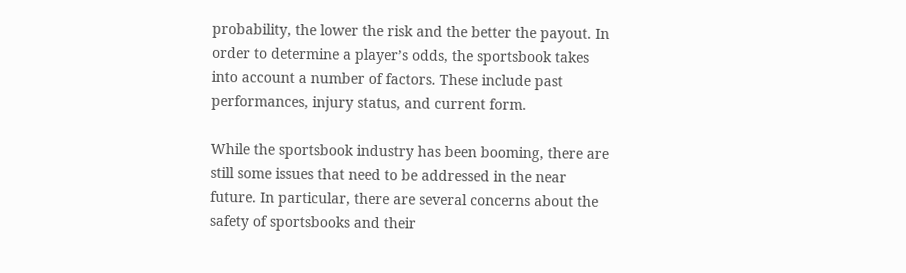probability, the lower the risk and the better the payout. In order to determine a player’s odds, the sportsbook takes into account a number of factors. These include past performances, injury status, and current form.

While the sportsbook industry has been booming, there are still some issues that need to be addressed in the near future. In particular, there are several concerns about the safety of sportsbooks and their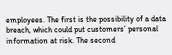employees. The first is the possibility of a data breach, which could put customers’ personal information at risk. The second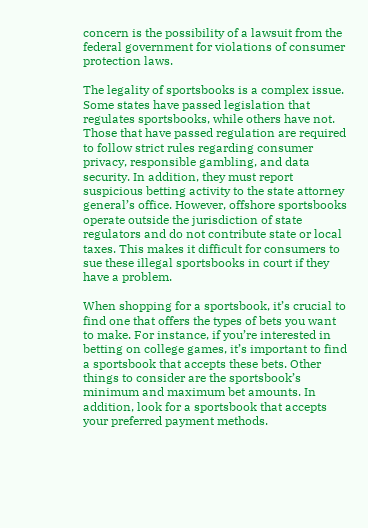concern is the possibility of a lawsuit from the federal government for violations of consumer protection laws.

The legality of sportsbooks is a complex issue. Some states have passed legislation that regulates sportsbooks, while others have not. Those that have passed regulation are required to follow strict rules regarding consumer privacy, responsible gambling, and data security. In addition, they must report suspicious betting activity to the state attorney general’s office. However, offshore sportsbooks operate outside the jurisdiction of state regulators and do not contribute state or local taxes. This makes it difficult for consumers to sue these illegal sportsbooks in court if they have a problem.

When shopping for a sportsbook, it’s crucial to find one that offers the types of bets you want to make. For instance, if you’re interested in betting on college games, it’s important to find a sportsbook that accepts these bets. Other things to consider are the sportsbook’s minimum and maximum bet amounts. In addition, look for a sportsbook that accepts your preferred payment methods.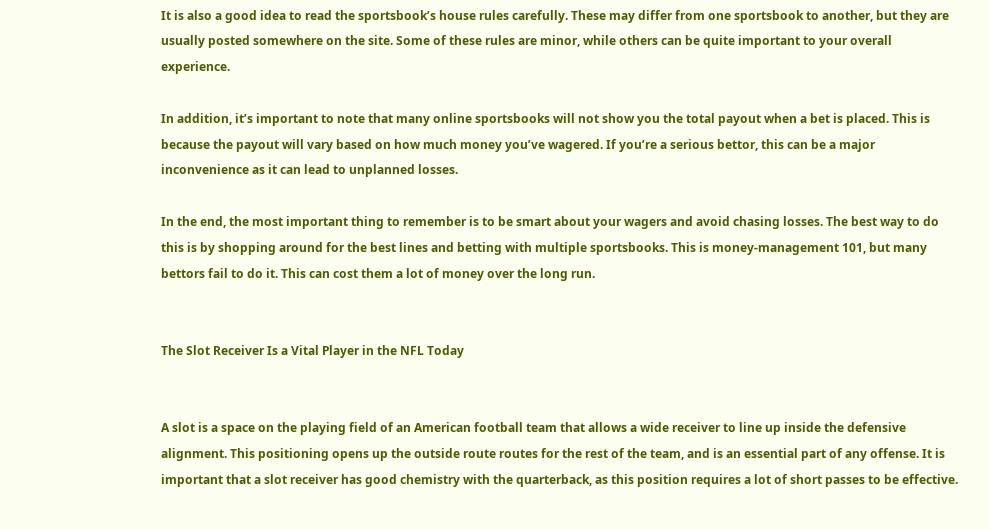It is also a good idea to read the sportsbook’s house rules carefully. These may differ from one sportsbook to another, but they are usually posted somewhere on the site. Some of these rules are minor, while others can be quite important to your overall experience.

In addition, it’s important to note that many online sportsbooks will not show you the total payout when a bet is placed. This is because the payout will vary based on how much money you’ve wagered. If you’re a serious bettor, this can be a major inconvenience as it can lead to unplanned losses.

In the end, the most important thing to remember is to be smart about your wagers and avoid chasing losses. The best way to do this is by shopping around for the best lines and betting with multiple sportsbooks. This is money-management 101, but many bettors fail to do it. This can cost them a lot of money over the long run.


The Slot Receiver Is a Vital Player in the NFL Today


A slot is a space on the playing field of an American football team that allows a wide receiver to line up inside the defensive alignment. This positioning opens up the outside route routes for the rest of the team, and is an essential part of any offense. It is important that a slot receiver has good chemistry with the quarterback, as this position requires a lot of short passes to be effective.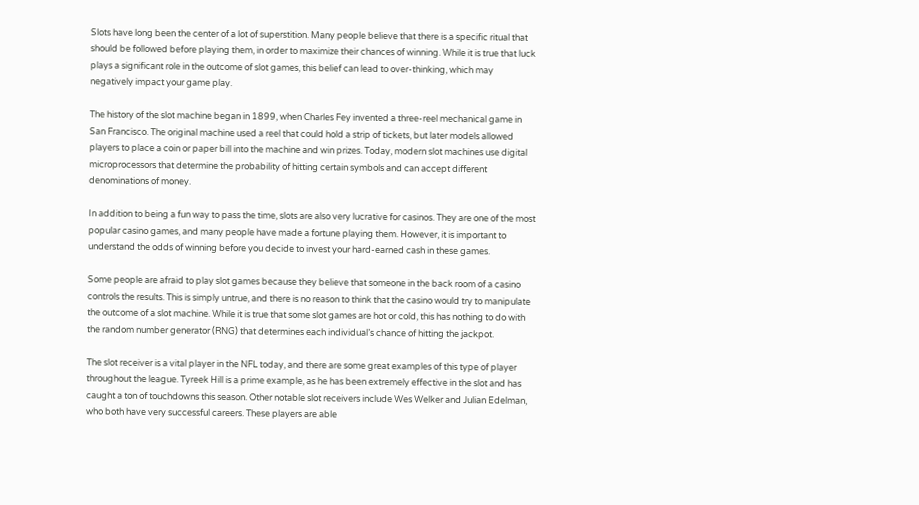Slots have long been the center of a lot of superstition. Many people believe that there is a specific ritual that should be followed before playing them, in order to maximize their chances of winning. While it is true that luck plays a significant role in the outcome of slot games, this belief can lead to over-thinking, which may negatively impact your game play.

The history of the slot machine began in 1899, when Charles Fey invented a three-reel mechanical game in San Francisco. The original machine used a reel that could hold a strip of tickets, but later models allowed players to place a coin or paper bill into the machine and win prizes. Today, modern slot machines use digital microprocessors that determine the probability of hitting certain symbols and can accept different denominations of money.

In addition to being a fun way to pass the time, slots are also very lucrative for casinos. They are one of the most popular casino games, and many people have made a fortune playing them. However, it is important to understand the odds of winning before you decide to invest your hard-earned cash in these games.

Some people are afraid to play slot games because they believe that someone in the back room of a casino controls the results. This is simply untrue, and there is no reason to think that the casino would try to manipulate the outcome of a slot machine. While it is true that some slot games are hot or cold, this has nothing to do with the random number generator (RNG) that determines each individual’s chance of hitting the jackpot.

The slot receiver is a vital player in the NFL today, and there are some great examples of this type of player throughout the league. Tyreek Hill is a prime example, as he has been extremely effective in the slot and has caught a ton of touchdowns this season. Other notable slot receivers include Wes Welker and Julian Edelman, who both have very successful careers. These players are able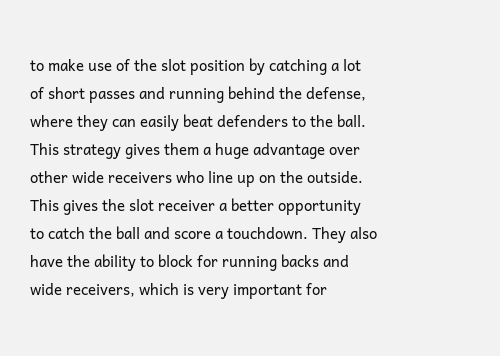to make use of the slot position by catching a lot of short passes and running behind the defense, where they can easily beat defenders to the ball. This strategy gives them a huge advantage over other wide receivers who line up on the outside. This gives the slot receiver a better opportunity to catch the ball and score a touchdown. They also have the ability to block for running backs and wide receivers, which is very important for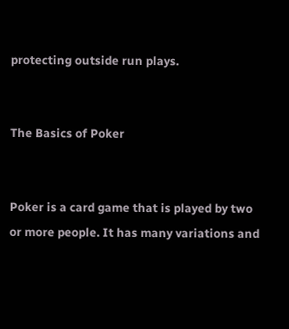protecting outside run plays.


The Basics of Poker


Poker is a card game that is played by two or more people. It has many variations and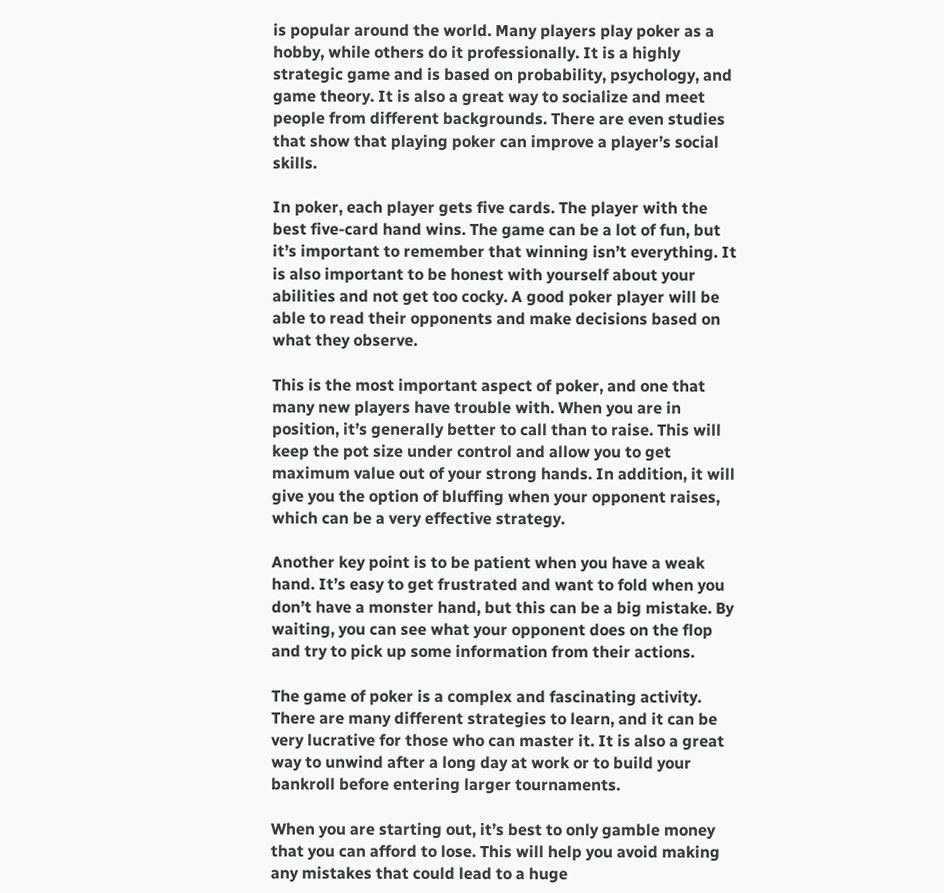is popular around the world. Many players play poker as a hobby, while others do it professionally. It is a highly strategic game and is based on probability, psychology, and game theory. It is also a great way to socialize and meet people from different backgrounds. There are even studies that show that playing poker can improve a player’s social skills.

In poker, each player gets five cards. The player with the best five-card hand wins. The game can be a lot of fun, but it’s important to remember that winning isn’t everything. It is also important to be honest with yourself about your abilities and not get too cocky. A good poker player will be able to read their opponents and make decisions based on what they observe.

This is the most important aspect of poker, and one that many new players have trouble with. When you are in position, it’s generally better to call than to raise. This will keep the pot size under control and allow you to get maximum value out of your strong hands. In addition, it will give you the option of bluffing when your opponent raises, which can be a very effective strategy.

Another key point is to be patient when you have a weak hand. It’s easy to get frustrated and want to fold when you don’t have a monster hand, but this can be a big mistake. By waiting, you can see what your opponent does on the flop and try to pick up some information from their actions.

The game of poker is a complex and fascinating activity. There are many different strategies to learn, and it can be very lucrative for those who can master it. It is also a great way to unwind after a long day at work or to build your bankroll before entering larger tournaments.

When you are starting out, it’s best to only gamble money that you can afford to lose. This will help you avoid making any mistakes that could lead to a huge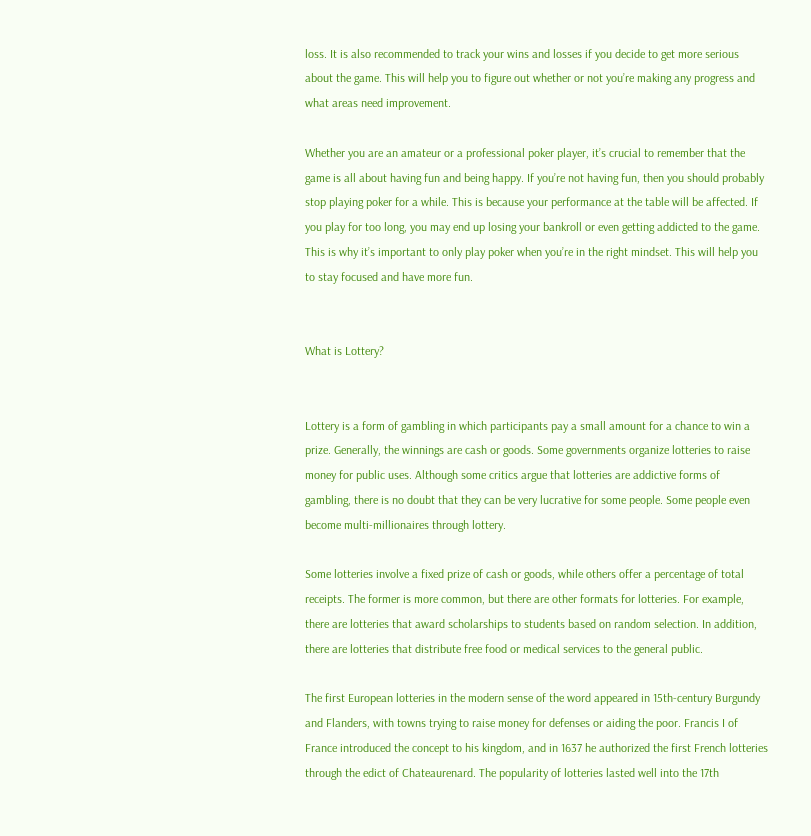loss. It is also recommended to track your wins and losses if you decide to get more serious about the game. This will help you to figure out whether or not you’re making any progress and what areas need improvement.

Whether you are an amateur or a professional poker player, it’s crucial to remember that the game is all about having fun and being happy. If you’re not having fun, then you should probably stop playing poker for a while. This is because your performance at the table will be affected. If you play for too long, you may end up losing your bankroll or even getting addicted to the game. This is why it’s important to only play poker when you’re in the right mindset. This will help you to stay focused and have more fun.


What is Lottery?


Lottery is a form of gambling in which participants pay a small amount for a chance to win a prize. Generally, the winnings are cash or goods. Some governments organize lotteries to raise money for public uses. Although some critics argue that lotteries are addictive forms of gambling, there is no doubt that they can be very lucrative for some people. Some people even become multi-millionaires through lottery.

Some lotteries involve a fixed prize of cash or goods, while others offer a percentage of total receipts. The former is more common, but there are other formats for lotteries. For example, there are lotteries that award scholarships to students based on random selection. In addition, there are lotteries that distribute free food or medical services to the general public.

The first European lotteries in the modern sense of the word appeared in 15th-century Burgundy and Flanders, with towns trying to raise money for defenses or aiding the poor. Francis I of France introduced the concept to his kingdom, and in 1637 he authorized the first French lotteries through the edict of Chateaurenard. The popularity of lotteries lasted well into the 17th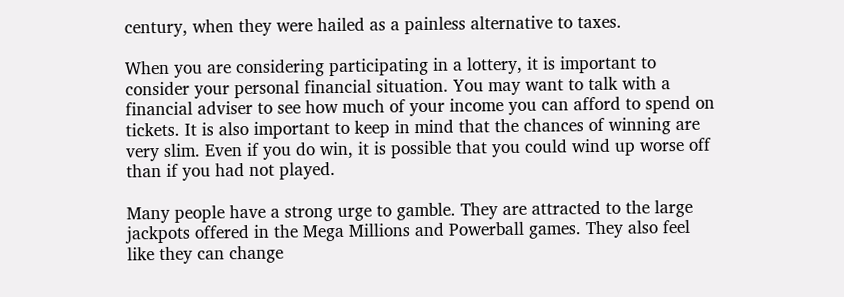century, when they were hailed as a painless alternative to taxes.

When you are considering participating in a lottery, it is important to consider your personal financial situation. You may want to talk with a financial adviser to see how much of your income you can afford to spend on tickets. It is also important to keep in mind that the chances of winning are very slim. Even if you do win, it is possible that you could wind up worse off than if you had not played.

Many people have a strong urge to gamble. They are attracted to the large jackpots offered in the Mega Millions and Powerball games. They also feel like they can change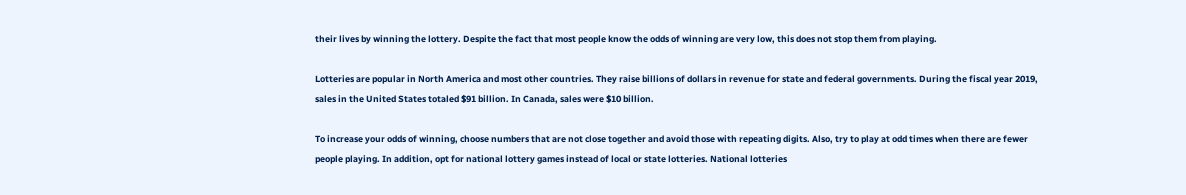their lives by winning the lottery. Despite the fact that most people know the odds of winning are very low, this does not stop them from playing.

Lotteries are popular in North America and most other countries. They raise billions of dollars in revenue for state and federal governments. During the fiscal year 2019, sales in the United States totaled $91 billion. In Canada, sales were $10 billion.

To increase your odds of winning, choose numbers that are not close together and avoid those with repeating digits. Also, try to play at odd times when there are fewer people playing. In addition, opt for national lottery games instead of local or state lotteries. National lotteries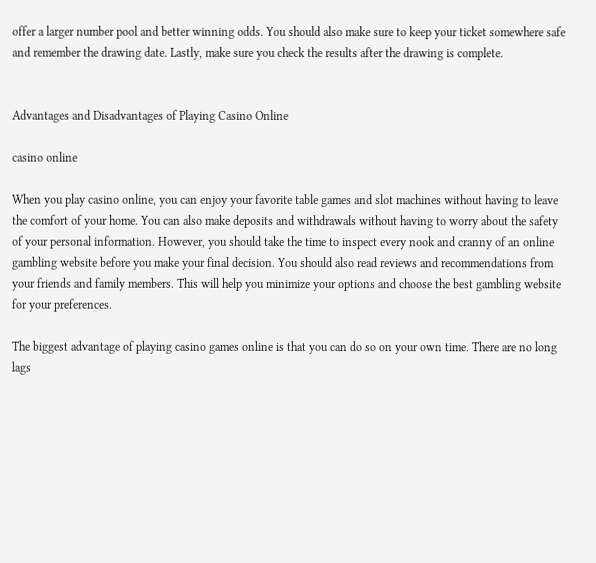offer a larger number pool and better winning odds. You should also make sure to keep your ticket somewhere safe and remember the drawing date. Lastly, make sure you check the results after the drawing is complete.


Advantages and Disadvantages of Playing Casino Online

casino online

When you play casino online, you can enjoy your favorite table games and slot machines without having to leave the comfort of your home. You can also make deposits and withdrawals without having to worry about the safety of your personal information. However, you should take the time to inspect every nook and cranny of an online gambling website before you make your final decision. You should also read reviews and recommendations from your friends and family members. This will help you minimize your options and choose the best gambling website for your preferences.

The biggest advantage of playing casino games online is that you can do so on your own time. There are no long lags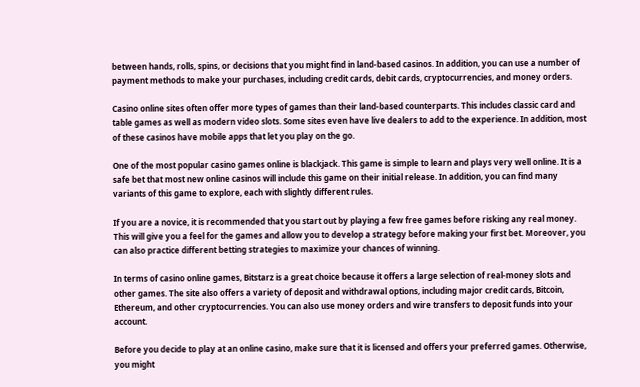between hands, rolls, spins, or decisions that you might find in land-based casinos. In addition, you can use a number of payment methods to make your purchases, including credit cards, debit cards, cryptocurrencies, and money orders.

Casino online sites often offer more types of games than their land-based counterparts. This includes classic card and table games as well as modern video slots. Some sites even have live dealers to add to the experience. In addition, most of these casinos have mobile apps that let you play on the go.

One of the most popular casino games online is blackjack. This game is simple to learn and plays very well online. It is a safe bet that most new online casinos will include this game on their initial release. In addition, you can find many variants of this game to explore, each with slightly different rules.

If you are a novice, it is recommended that you start out by playing a few free games before risking any real money. This will give you a feel for the games and allow you to develop a strategy before making your first bet. Moreover, you can also practice different betting strategies to maximize your chances of winning.

In terms of casino online games, Bitstarz is a great choice because it offers a large selection of real-money slots and other games. The site also offers a variety of deposit and withdrawal options, including major credit cards, Bitcoin, Ethereum, and other cryptocurrencies. You can also use money orders and wire transfers to deposit funds into your account.

Before you decide to play at an online casino, make sure that it is licensed and offers your preferred games. Otherwise, you might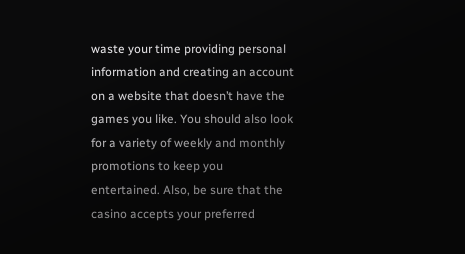waste your time providing personal information and creating an account on a website that doesn’t have the games you like. You should also look for a variety of weekly and monthly promotions to keep you entertained. Also, be sure that the casino accepts your preferred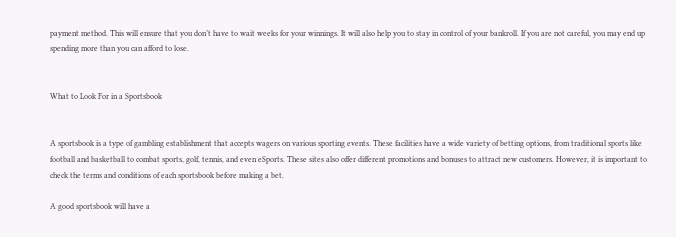payment method. This will ensure that you don’t have to wait weeks for your winnings. It will also help you to stay in control of your bankroll. If you are not careful, you may end up spending more than you can afford to lose.


What to Look For in a Sportsbook


A sportsbook is a type of gambling establishment that accepts wagers on various sporting events. These facilities have a wide variety of betting options, from traditional sports like football and basketball to combat sports, golf, tennis, and even eSports. These sites also offer different promotions and bonuses to attract new customers. However, it is important to check the terms and conditions of each sportsbook before making a bet.

A good sportsbook will have a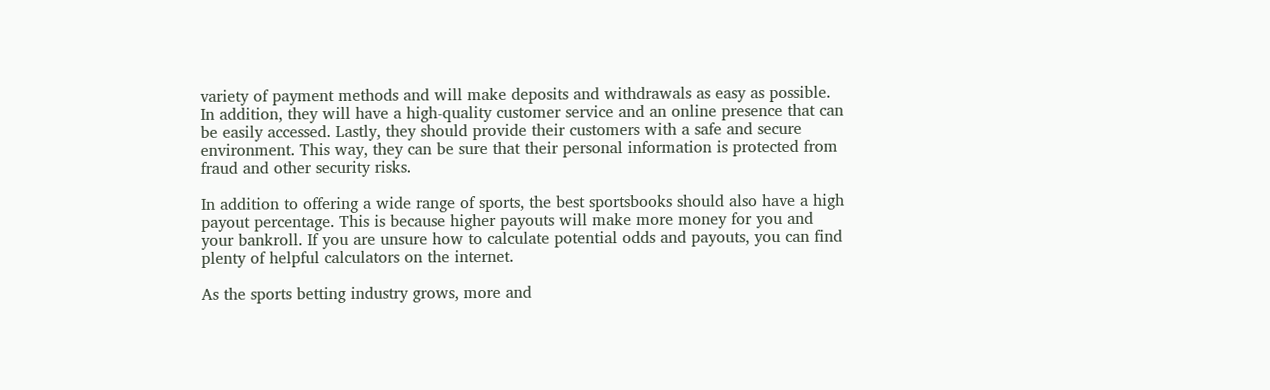variety of payment methods and will make deposits and withdrawals as easy as possible. In addition, they will have a high-quality customer service and an online presence that can be easily accessed. Lastly, they should provide their customers with a safe and secure environment. This way, they can be sure that their personal information is protected from fraud and other security risks.

In addition to offering a wide range of sports, the best sportsbooks should also have a high payout percentage. This is because higher payouts will make more money for you and your bankroll. If you are unsure how to calculate potential odds and payouts, you can find plenty of helpful calculators on the internet.

As the sports betting industry grows, more and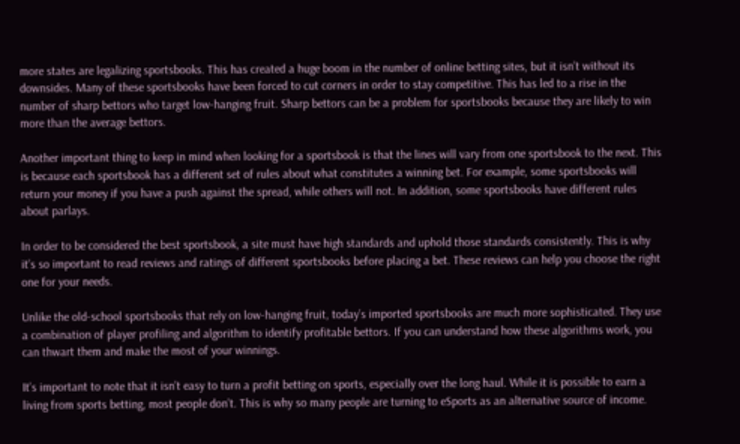more states are legalizing sportsbooks. This has created a huge boom in the number of online betting sites, but it isn’t without its downsides. Many of these sportsbooks have been forced to cut corners in order to stay competitive. This has led to a rise in the number of sharp bettors who target low-hanging fruit. Sharp bettors can be a problem for sportsbooks because they are likely to win more than the average bettors.

Another important thing to keep in mind when looking for a sportsbook is that the lines will vary from one sportsbook to the next. This is because each sportsbook has a different set of rules about what constitutes a winning bet. For example, some sportsbooks will return your money if you have a push against the spread, while others will not. In addition, some sportsbooks have different rules about parlays.

In order to be considered the best sportsbook, a site must have high standards and uphold those standards consistently. This is why it’s so important to read reviews and ratings of different sportsbooks before placing a bet. These reviews can help you choose the right one for your needs.

Unlike the old-school sportsbooks that rely on low-hanging fruit, today’s imported sportsbooks are much more sophisticated. They use a combination of player profiling and algorithm to identify profitable bettors. If you can understand how these algorithms work, you can thwart them and make the most of your winnings.

It’s important to note that it isn’t easy to turn a profit betting on sports, especially over the long haul. While it is possible to earn a living from sports betting, most people don’t. This is why so many people are turning to eSports as an alternative source of income.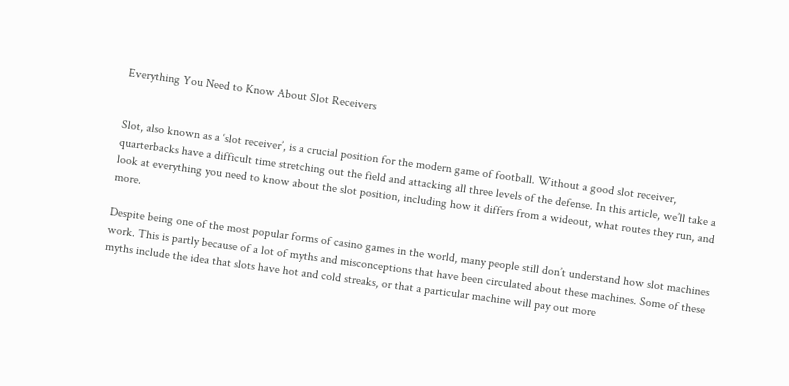Everything You Need to Know About Slot Receivers


Slot, also known as a ‘slot receiver’, is a crucial position for the modern game of football. Without a good slot receiver, quarterbacks have a difficult time stretching out the field and attacking all three levels of the defense. In this article, we’ll take a look at everything you need to know about the slot position, including how it differs from a wideout, what routes they run, and more.

Despite being one of the most popular forms of casino games in the world, many people still don’t understand how slot machines work. This is partly because of a lot of myths and misconceptions that have been circulated about these machines. Some of these myths include the idea that slots have hot and cold streaks, or that a particular machine will pay out more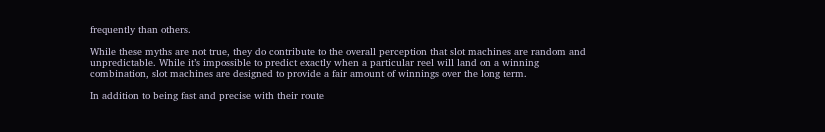frequently than others.

While these myths are not true, they do contribute to the overall perception that slot machines are random and unpredictable. While it’s impossible to predict exactly when a particular reel will land on a winning combination, slot machines are designed to provide a fair amount of winnings over the long term.

In addition to being fast and precise with their route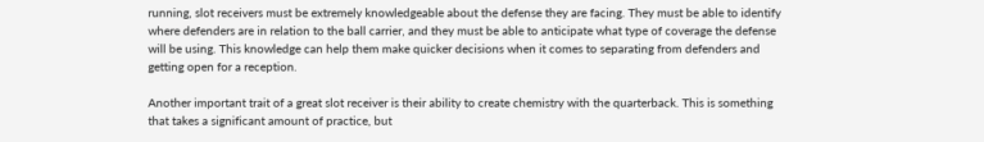running, slot receivers must be extremely knowledgeable about the defense they are facing. They must be able to identify where defenders are in relation to the ball carrier, and they must be able to anticipate what type of coverage the defense will be using. This knowledge can help them make quicker decisions when it comes to separating from defenders and getting open for a reception.

Another important trait of a great slot receiver is their ability to create chemistry with the quarterback. This is something that takes a significant amount of practice, but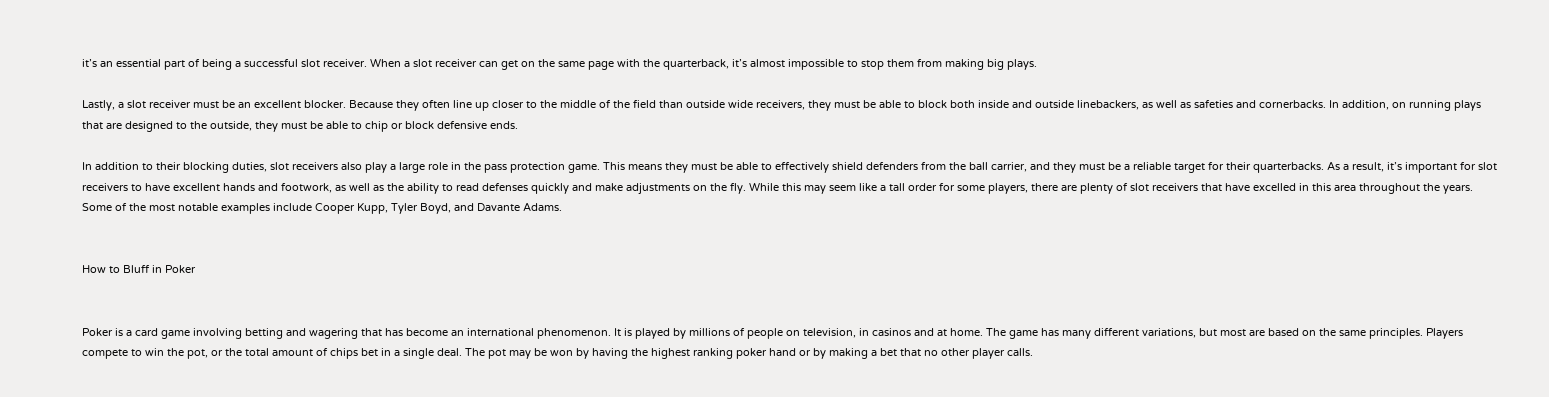it’s an essential part of being a successful slot receiver. When a slot receiver can get on the same page with the quarterback, it’s almost impossible to stop them from making big plays.

Lastly, a slot receiver must be an excellent blocker. Because they often line up closer to the middle of the field than outside wide receivers, they must be able to block both inside and outside linebackers, as well as safeties and cornerbacks. In addition, on running plays that are designed to the outside, they must be able to chip or block defensive ends.

In addition to their blocking duties, slot receivers also play a large role in the pass protection game. This means they must be able to effectively shield defenders from the ball carrier, and they must be a reliable target for their quarterbacks. As a result, it’s important for slot receivers to have excellent hands and footwork, as well as the ability to read defenses quickly and make adjustments on the fly. While this may seem like a tall order for some players, there are plenty of slot receivers that have excelled in this area throughout the years. Some of the most notable examples include Cooper Kupp, Tyler Boyd, and Davante Adams.


How to Bluff in Poker


Poker is a card game involving betting and wagering that has become an international phenomenon. It is played by millions of people on television, in casinos and at home. The game has many different variations, but most are based on the same principles. Players compete to win the pot, or the total amount of chips bet in a single deal. The pot may be won by having the highest ranking poker hand or by making a bet that no other player calls.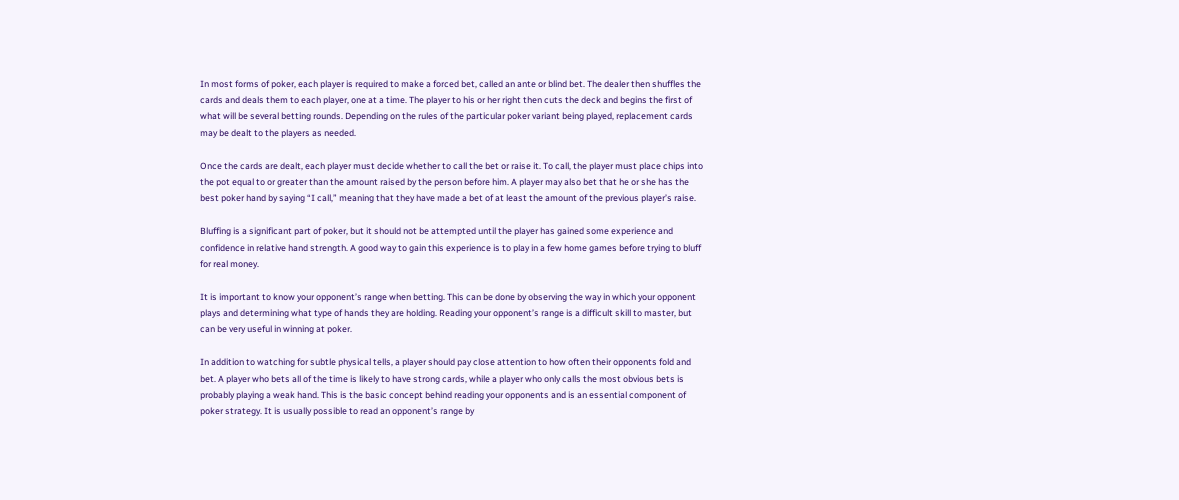In most forms of poker, each player is required to make a forced bet, called an ante or blind bet. The dealer then shuffles the cards and deals them to each player, one at a time. The player to his or her right then cuts the deck and begins the first of what will be several betting rounds. Depending on the rules of the particular poker variant being played, replacement cards may be dealt to the players as needed.

Once the cards are dealt, each player must decide whether to call the bet or raise it. To call, the player must place chips into the pot equal to or greater than the amount raised by the person before him. A player may also bet that he or she has the best poker hand by saying “I call,” meaning that they have made a bet of at least the amount of the previous player’s raise.

Bluffing is a significant part of poker, but it should not be attempted until the player has gained some experience and confidence in relative hand strength. A good way to gain this experience is to play in a few home games before trying to bluff for real money.

It is important to know your opponent’s range when betting. This can be done by observing the way in which your opponent plays and determining what type of hands they are holding. Reading your opponent’s range is a difficult skill to master, but can be very useful in winning at poker.

In addition to watching for subtle physical tells, a player should pay close attention to how often their opponents fold and bet. A player who bets all of the time is likely to have strong cards, while a player who only calls the most obvious bets is probably playing a weak hand. This is the basic concept behind reading your opponents and is an essential component of poker strategy. It is usually possible to read an opponent’s range by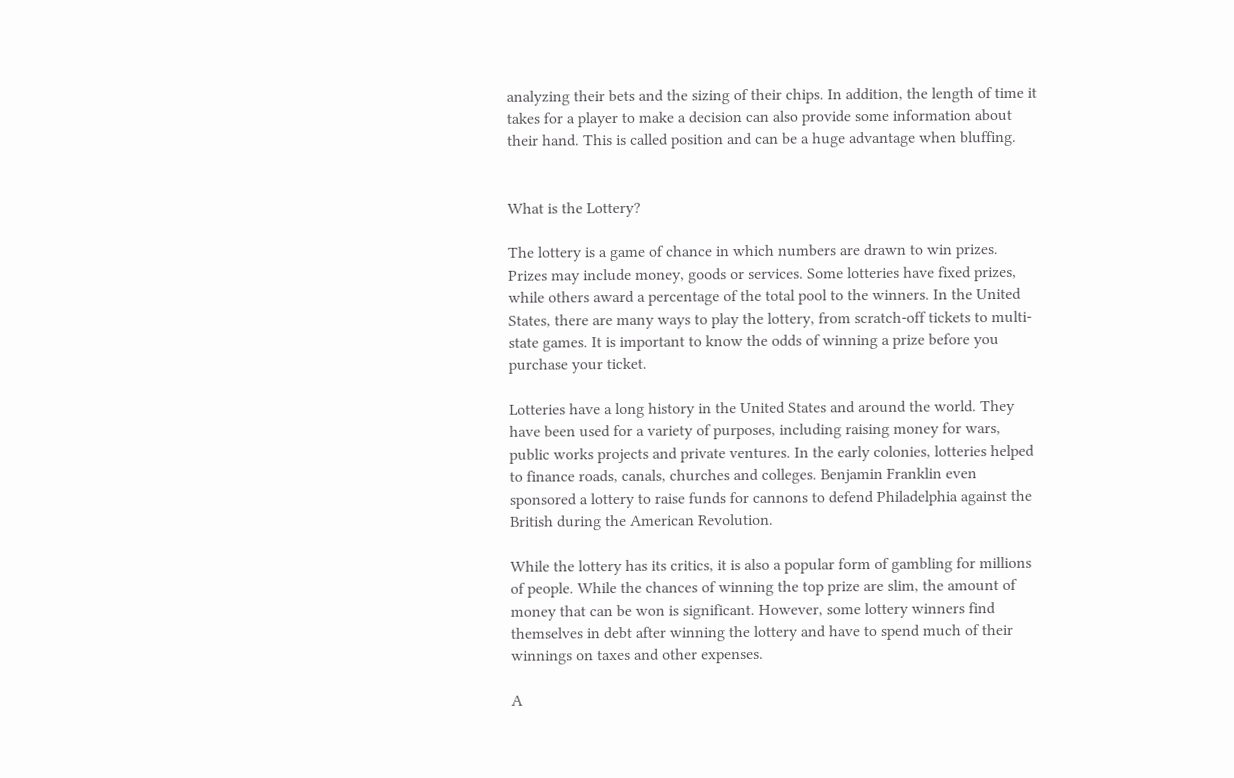analyzing their bets and the sizing of their chips. In addition, the length of time it takes for a player to make a decision can also provide some information about their hand. This is called position and can be a huge advantage when bluffing.


What is the Lottery?

The lottery is a game of chance in which numbers are drawn to win prizes. Prizes may include money, goods or services. Some lotteries have fixed prizes, while others award a percentage of the total pool to the winners. In the United States, there are many ways to play the lottery, from scratch-off tickets to multi-state games. It is important to know the odds of winning a prize before you purchase your ticket.

Lotteries have a long history in the United States and around the world. They have been used for a variety of purposes, including raising money for wars, public works projects and private ventures. In the early colonies, lotteries helped to finance roads, canals, churches and colleges. Benjamin Franklin even sponsored a lottery to raise funds for cannons to defend Philadelphia against the British during the American Revolution.

While the lottery has its critics, it is also a popular form of gambling for millions of people. While the chances of winning the top prize are slim, the amount of money that can be won is significant. However, some lottery winners find themselves in debt after winning the lottery and have to spend much of their winnings on taxes and other expenses.

A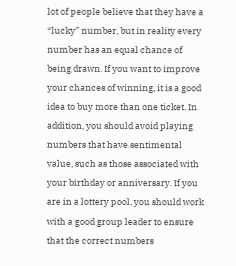lot of people believe that they have a “lucky” number, but in reality every number has an equal chance of being drawn. If you want to improve your chances of winning, it is a good idea to buy more than one ticket. In addition, you should avoid playing numbers that have sentimental value, such as those associated with your birthday or anniversary. If you are in a lottery pool, you should work with a good group leader to ensure that the correct numbers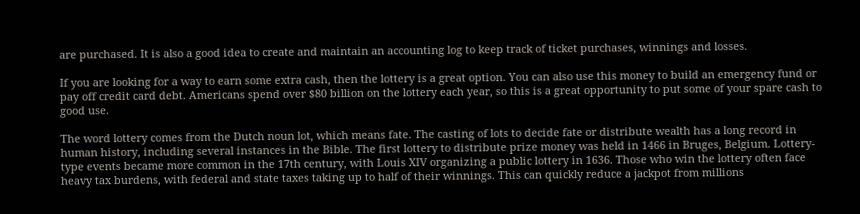are purchased. It is also a good idea to create and maintain an accounting log to keep track of ticket purchases, winnings and losses.

If you are looking for a way to earn some extra cash, then the lottery is a great option. You can also use this money to build an emergency fund or pay off credit card debt. Americans spend over $80 billion on the lottery each year, so this is a great opportunity to put some of your spare cash to good use.

The word lottery comes from the Dutch noun lot, which means fate. The casting of lots to decide fate or distribute wealth has a long record in human history, including several instances in the Bible. The first lottery to distribute prize money was held in 1466 in Bruges, Belgium. Lottery-type events became more common in the 17th century, with Louis XIV organizing a public lottery in 1636. Those who win the lottery often face heavy tax burdens, with federal and state taxes taking up to half of their winnings. This can quickly reduce a jackpot from millions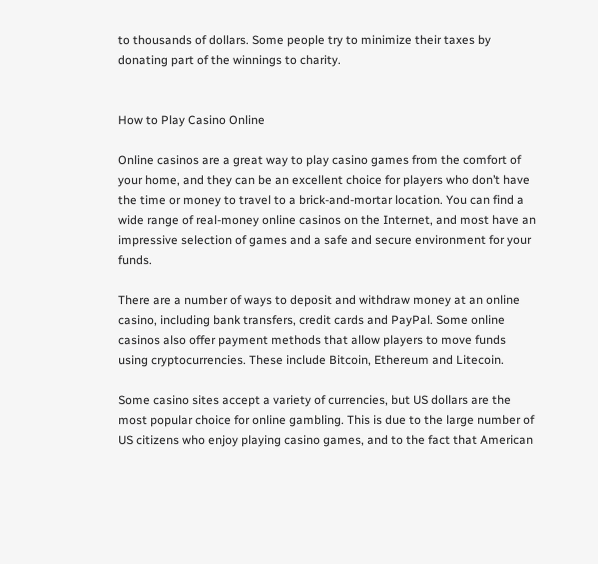to thousands of dollars. Some people try to minimize their taxes by donating part of the winnings to charity.


How to Play Casino Online

Online casinos are a great way to play casino games from the comfort of your home, and they can be an excellent choice for players who don’t have the time or money to travel to a brick-and-mortar location. You can find a wide range of real-money online casinos on the Internet, and most have an impressive selection of games and a safe and secure environment for your funds.

There are a number of ways to deposit and withdraw money at an online casino, including bank transfers, credit cards and PayPal. Some online casinos also offer payment methods that allow players to move funds using cryptocurrencies. These include Bitcoin, Ethereum and Litecoin.

Some casino sites accept a variety of currencies, but US dollars are the most popular choice for online gambling. This is due to the large number of US citizens who enjoy playing casino games, and to the fact that American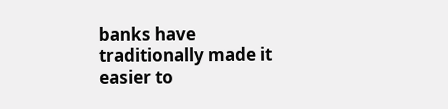banks have traditionally made it easier to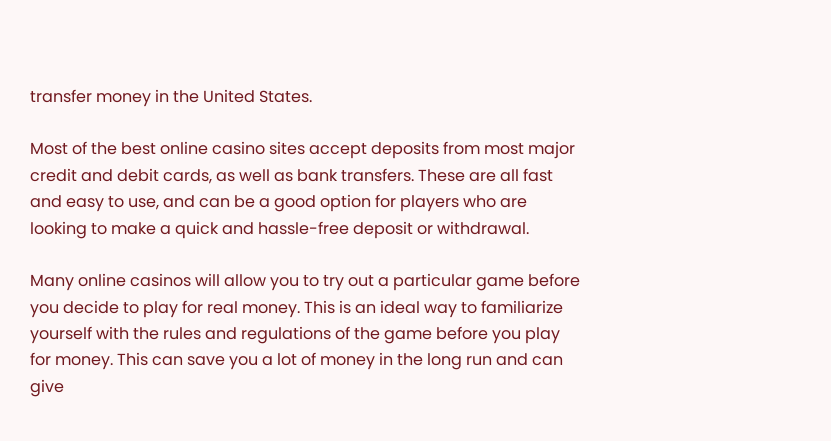transfer money in the United States.

Most of the best online casino sites accept deposits from most major credit and debit cards, as well as bank transfers. These are all fast and easy to use, and can be a good option for players who are looking to make a quick and hassle-free deposit or withdrawal.

Many online casinos will allow you to try out a particular game before you decide to play for real money. This is an ideal way to familiarize yourself with the rules and regulations of the game before you play for money. This can save you a lot of money in the long run and can give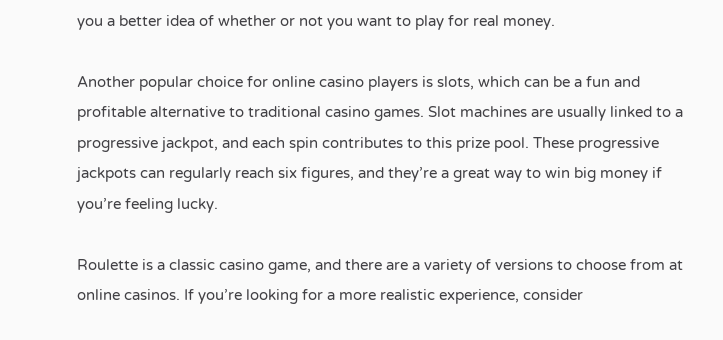you a better idea of whether or not you want to play for real money.

Another popular choice for online casino players is slots, which can be a fun and profitable alternative to traditional casino games. Slot machines are usually linked to a progressive jackpot, and each spin contributes to this prize pool. These progressive jackpots can regularly reach six figures, and they’re a great way to win big money if you’re feeling lucky.

Roulette is a classic casino game, and there are a variety of versions to choose from at online casinos. If you’re looking for a more realistic experience, consider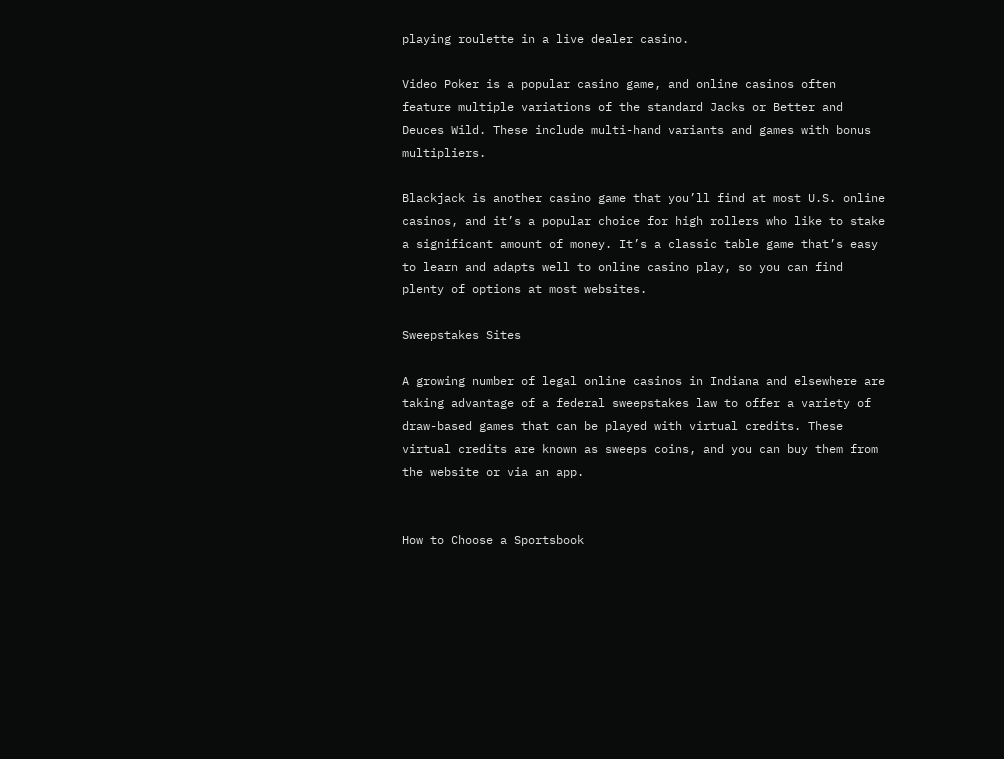playing roulette in a live dealer casino.

Video Poker is a popular casino game, and online casinos often feature multiple variations of the standard Jacks or Better and Deuces Wild. These include multi-hand variants and games with bonus multipliers.

Blackjack is another casino game that you’ll find at most U.S. online casinos, and it’s a popular choice for high rollers who like to stake a significant amount of money. It’s a classic table game that’s easy to learn and adapts well to online casino play, so you can find plenty of options at most websites.

Sweepstakes Sites

A growing number of legal online casinos in Indiana and elsewhere are taking advantage of a federal sweepstakes law to offer a variety of draw-based games that can be played with virtual credits. These virtual credits are known as sweeps coins, and you can buy them from the website or via an app.


How to Choose a Sportsbook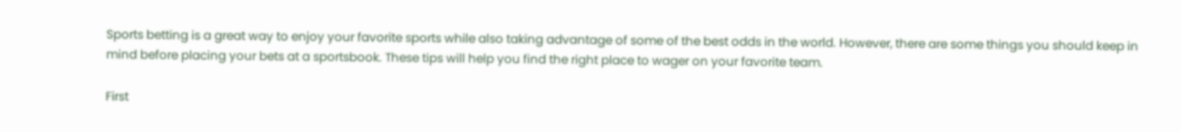Sports betting is a great way to enjoy your favorite sports while also taking advantage of some of the best odds in the world. However, there are some things you should keep in mind before placing your bets at a sportsbook. These tips will help you find the right place to wager on your favorite team.

First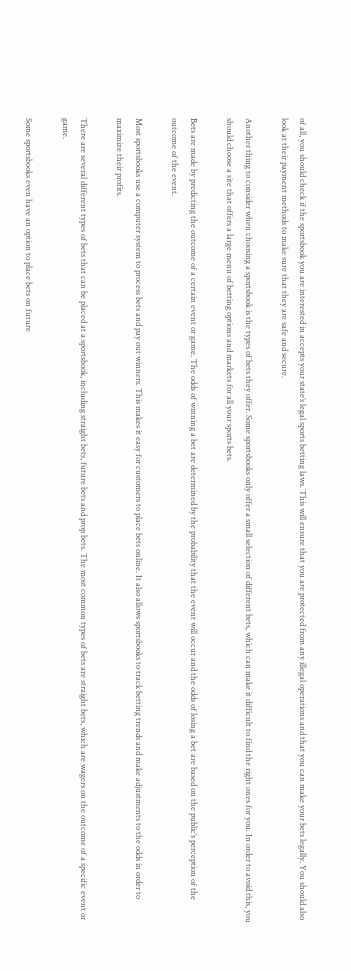of all, you should check if the sportsbook you are interested in accepts your state’s legal sports betting laws. This will ensure that you are protected from any illegal operations and that you can make your bets legally. You should also look at their payment methods to make sure that they are safe and secure.

Another thing to consider when choosing a sportsbook is the types of bets they offer. Some sportsbooks only offer a small selection of different bets, which can make it difficult to find the right ones for you. In order to avoid this, you should choose a site that offers a large menu of betting options and markets for all your sports bets.

Bets are made by predicting the outcome of a certain event or game. The odds of winning a bet are determined by the probability that the event will occur and the odds of losing a bet are based on the public’s perception of the outcome of the event.

Most sportsbooks use a computer system to process bets and pay out winners. This makes it easy for customers to place bets online. It also allows sportsbooks to track betting trends and make adjustments to the odds in order to maximize their profits.

There are several different types of bets that can be placed at a sportsbook, including straight bets, future bets and prop bets. The most common types of bets are straight bets, which are wagers on the outcome of a specific event or game.

Some sportsbooks even have an option to place bets on future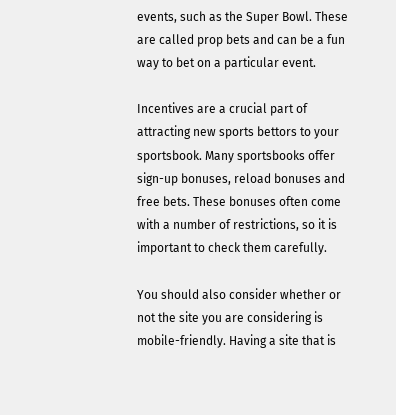events, such as the Super Bowl. These are called prop bets and can be a fun way to bet on a particular event.

Incentives are a crucial part of attracting new sports bettors to your sportsbook. Many sportsbooks offer sign-up bonuses, reload bonuses and free bets. These bonuses often come with a number of restrictions, so it is important to check them carefully.

You should also consider whether or not the site you are considering is mobile-friendly. Having a site that is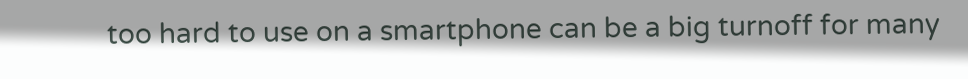too hard to use on a smartphone can be a big turnoff for many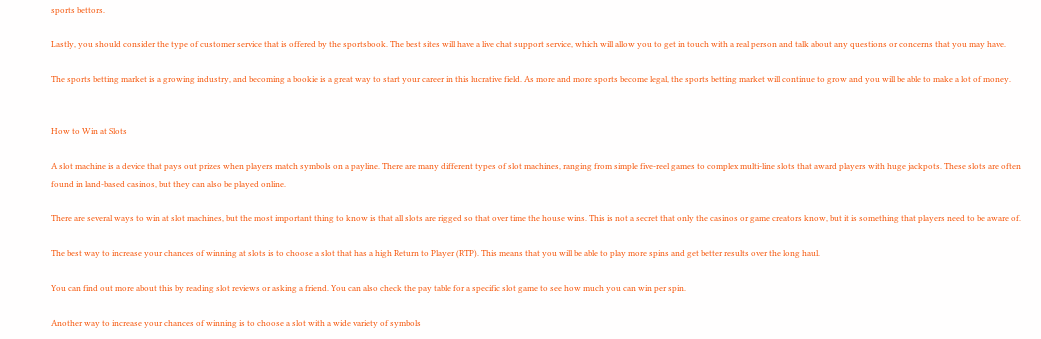sports bettors.

Lastly, you should consider the type of customer service that is offered by the sportsbook. The best sites will have a live chat support service, which will allow you to get in touch with a real person and talk about any questions or concerns that you may have.

The sports betting market is a growing industry, and becoming a bookie is a great way to start your career in this lucrative field. As more and more sports become legal, the sports betting market will continue to grow and you will be able to make a lot of money.


How to Win at Slots

A slot machine is a device that pays out prizes when players match symbols on a payline. There are many different types of slot machines, ranging from simple five-reel games to complex multi-line slots that award players with huge jackpots. These slots are often found in land-based casinos, but they can also be played online.

There are several ways to win at slot machines, but the most important thing to know is that all slots are rigged so that over time the house wins. This is not a secret that only the casinos or game creators know, but it is something that players need to be aware of.

The best way to increase your chances of winning at slots is to choose a slot that has a high Return to Player (RTP). This means that you will be able to play more spins and get better results over the long haul.

You can find out more about this by reading slot reviews or asking a friend. You can also check the pay table for a specific slot game to see how much you can win per spin.

Another way to increase your chances of winning is to choose a slot with a wide variety of symbols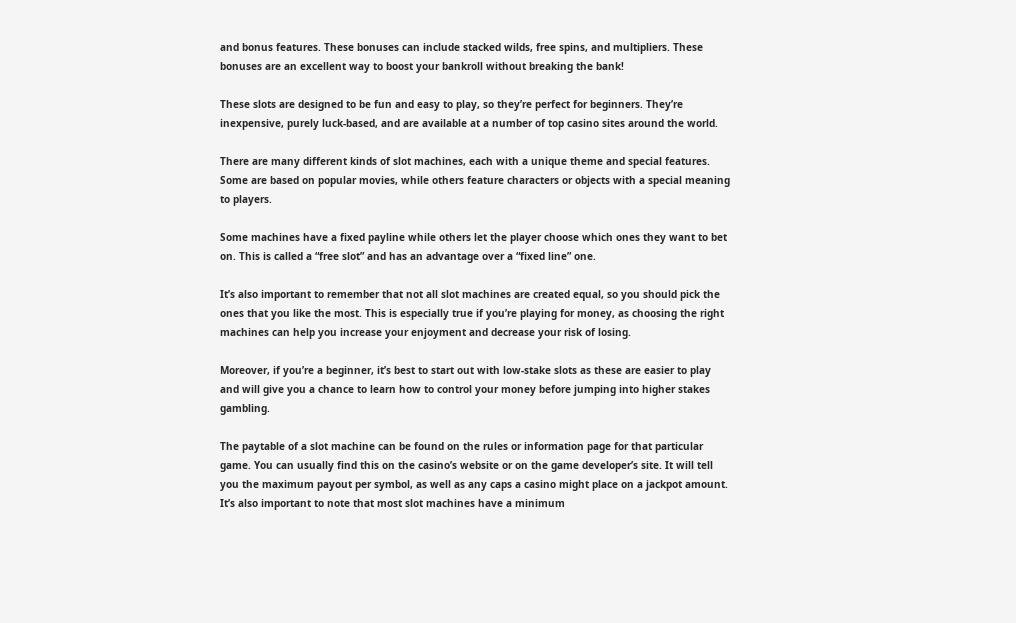and bonus features. These bonuses can include stacked wilds, free spins, and multipliers. These bonuses are an excellent way to boost your bankroll without breaking the bank!

These slots are designed to be fun and easy to play, so they’re perfect for beginners. They’re inexpensive, purely luck-based, and are available at a number of top casino sites around the world.

There are many different kinds of slot machines, each with a unique theme and special features. Some are based on popular movies, while others feature characters or objects with a special meaning to players.

Some machines have a fixed payline while others let the player choose which ones they want to bet on. This is called a “free slot” and has an advantage over a “fixed line” one.

It’s also important to remember that not all slot machines are created equal, so you should pick the ones that you like the most. This is especially true if you’re playing for money, as choosing the right machines can help you increase your enjoyment and decrease your risk of losing.

Moreover, if you’re a beginner, it’s best to start out with low-stake slots as these are easier to play and will give you a chance to learn how to control your money before jumping into higher stakes gambling.

The paytable of a slot machine can be found on the rules or information page for that particular game. You can usually find this on the casino’s website or on the game developer’s site. It will tell you the maximum payout per symbol, as well as any caps a casino might place on a jackpot amount. It’s also important to note that most slot machines have a minimum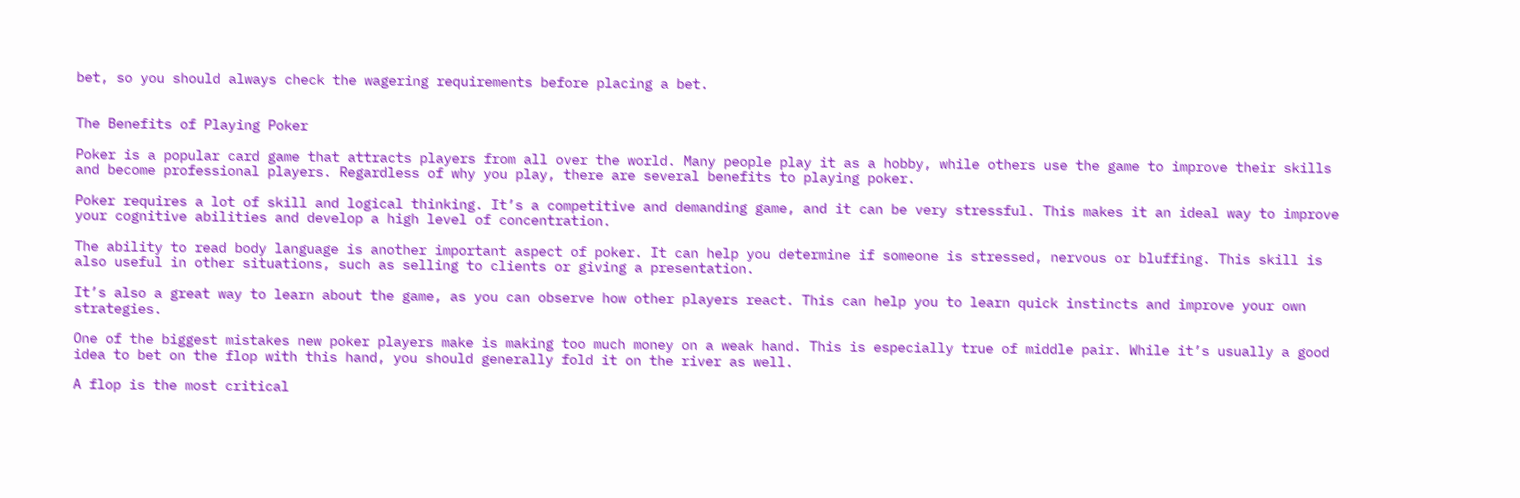bet, so you should always check the wagering requirements before placing a bet.


The Benefits of Playing Poker

Poker is a popular card game that attracts players from all over the world. Many people play it as a hobby, while others use the game to improve their skills and become professional players. Regardless of why you play, there are several benefits to playing poker.

Poker requires a lot of skill and logical thinking. It’s a competitive and demanding game, and it can be very stressful. This makes it an ideal way to improve your cognitive abilities and develop a high level of concentration.

The ability to read body language is another important aspect of poker. It can help you determine if someone is stressed, nervous or bluffing. This skill is also useful in other situations, such as selling to clients or giving a presentation.

It’s also a great way to learn about the game, as you can observe how other players react. This can help you to learn quick instincts and improve your own strategies.

One of the biggest mistakes new poker players make is making too much money on a weak hand. This is especially true of middle pair. While it’s usually a good idea to bet on the flop with this hand, you should generally fold it on the river as well.

A flop is the most critical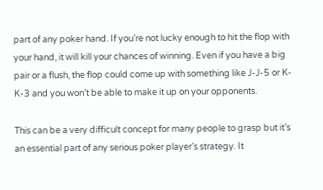part of any poker hand. If you’re not lucky enough to hit the flop with your hand, it will kill your chances of winning. Even if you have a big pair or a flush, the flop could come up with something like J-J-5 or K-K-3 and you won’t be able to make it up on your opponents.

This can be a very difficult concept for many people to grasp but it’s an essential part of any serious poker player’s strategy. It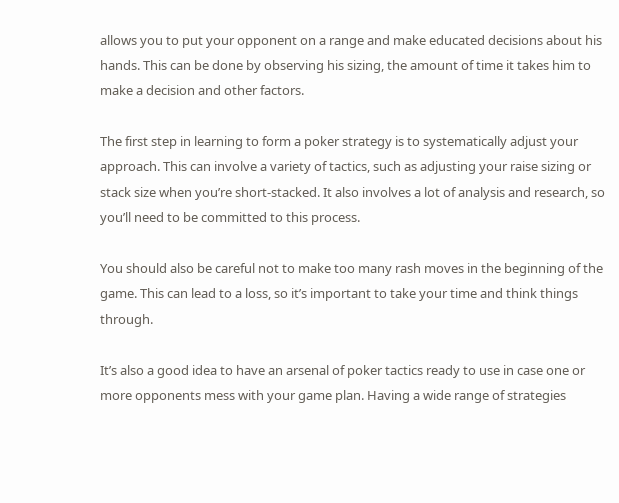allows you to put your opponent on a range and make educated decisions about his hands. This can be done by observing his sizing, the amount of time it takes him to make a decision and other factors.

The first step in learning to form a poker strategy is to systematically adjust your approach. This can involve a variety of tactics, such as adjusting your raise sizing or stack size when you’re short-stacked. It also involves a lot of analysis and research, so you’ll need to be committed to this process.

You should also be careful not to make too many rash moves in the beginning of the game. This can lead to a loss, so it’s important to take your time and think things through.

It’s also a good idea to have an arsenal of poker tactics ready to use in case one or more opponents mess with your game plan. Having a wide range of strategies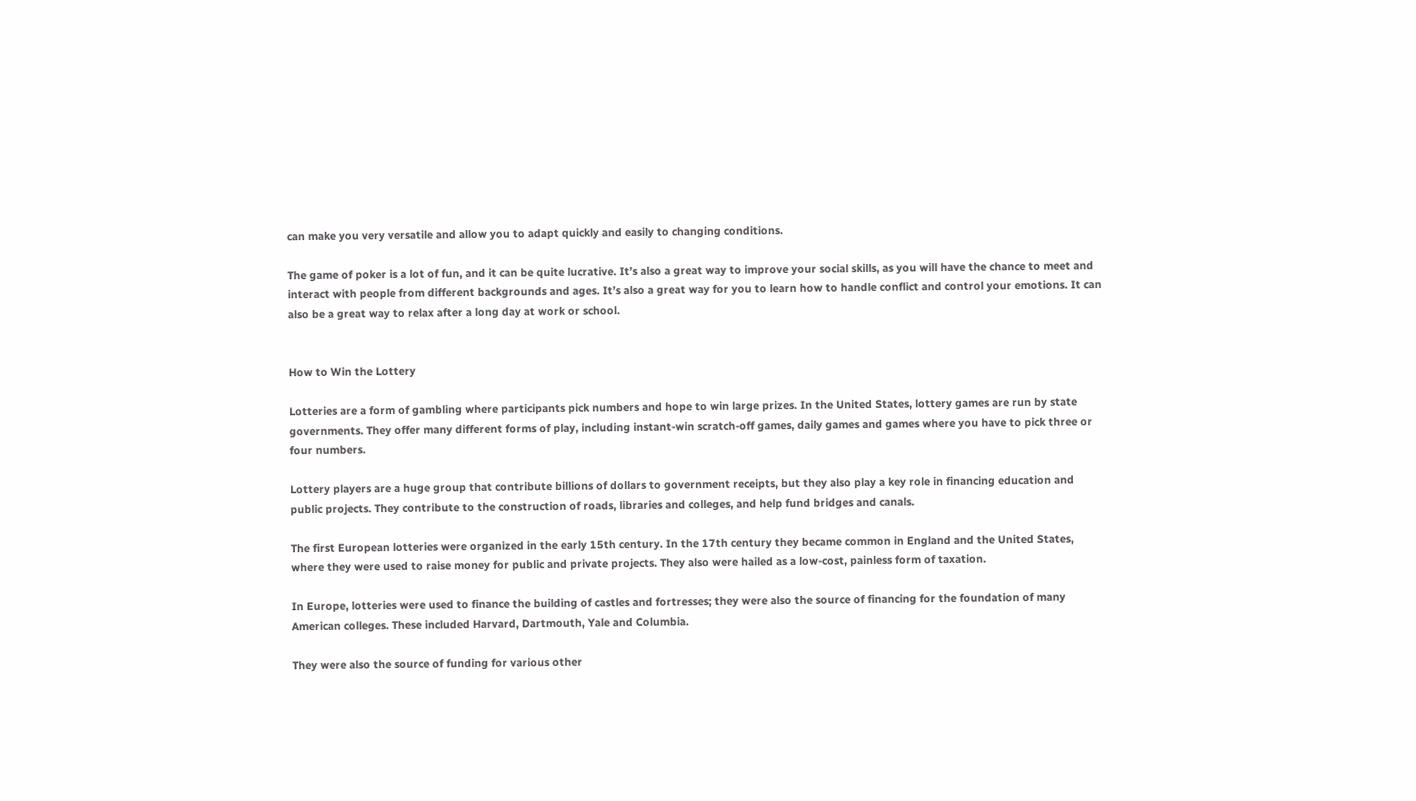can make you very versatile and allow you to adapt quickly and easily to changing conditions.

The game of poker is a lot of fun, and it can be quite lucrative. It’s also a great way to improve your social skills, as you will have the chance to meet and interact with people from different backgrounds and ages. It’s also a great way for you to learn how to handle conflict and control your emotions. It can also be a great way to relax after a long day at work or school.


How to Win the Lottery

Lotteries are a form of gambling where participants pick numbers and hope to win large prizes. In the United States, lottery games are run by state governments. They offer many different forms of play, including instant-win scratch-off games, daily games and games where you have to pick three or four numbers.

Lottery players are a huge group that contribute billions of dollars to government receipts, but they also play a key role in financing education and public projects. They contribute to the construction of roads, libraries and colleges, and help fund bridges and canals.

The first European lotteries were organized in the early 15th century. In the 17th century they became common in England and the United States, where they were used to raise money for public and private projects. They also were hailed as a low-cost, painless form of taxation.

In Europe, lotteries were used to finance the building of castles and fortresses; they were also the source of financing for the foundation of many American colleges. These included Harvard, Dartmouth, Yale and Columbia.

They were also the source of funding for various other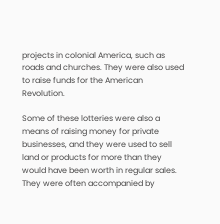projects in colonial America, such as roads and churches. They were also used to raise funds for the American Revolution.

Some of these lotteries were also a means of raising money for private businesses, and they were used to sell land or products for more than they would have been worth in regular sales. They were often accompanied by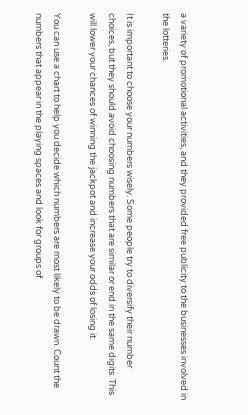a variety of promotional activities, and they provided free publicity to the businesses involved in the lotteries.

It is important to choose your numbers wisely. Some people try to diversify their number choices, but they should avoid choosing numbers that are similar or end in the same digits. This will lower your chances of winning the jackpot and increase your odds of losing it.

You can use a chart to help you decide which numbers are most likely to be drawn. Count the numbers that appear in the playing spaces and look for groups of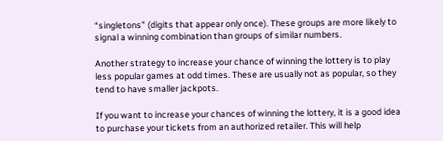“singletons” (digits that appear only once). These groups are more likely to signal a winning combination than groups of similar numbers.

Another strategy to increase your chance of winning the lottery is to play less popular games at odd times. These are usually not as popular, so they tend to have smaller jackpots.

If you want to increase your chances of winning the lottery, it is a good idea to purchase your tickets from an authorized retailer. This will help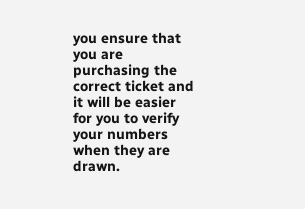you ensure that you are purchasing the correct ticket and it will be easier for you to verify your numbers when they are drawn.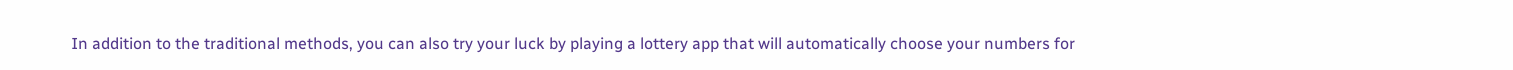In addition to the traditional methods, you can also try your luck by playing a lottery app that will automatically choose your numbers for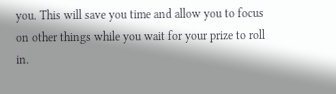you. This will save you time and allow you to focus on other things while you wait for your prize to roll in.